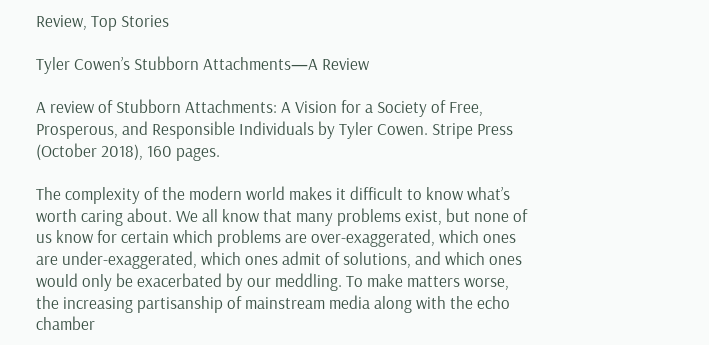Review, Top Stories

Tyler Cowen’s Stubborn Attachments—A Review

A review of Stubborn Attachments: A Vision for a Society of Free, Prosperous, and Responsible Individuals by Tyler Cowen. Stripe Press (October 2018), 160 pages.

The complexity of the modern world makes it difficult to know what’s worth caring about. We all know that many problems exist, but none of us know for certain which problems are over-exaggerated, which ones are under-exaggerated, which ones admit of solutions, and which ones would only be exacerbated by our meddling. To make matters worse, the increasing partisanship of mainstream media along with the echo chamber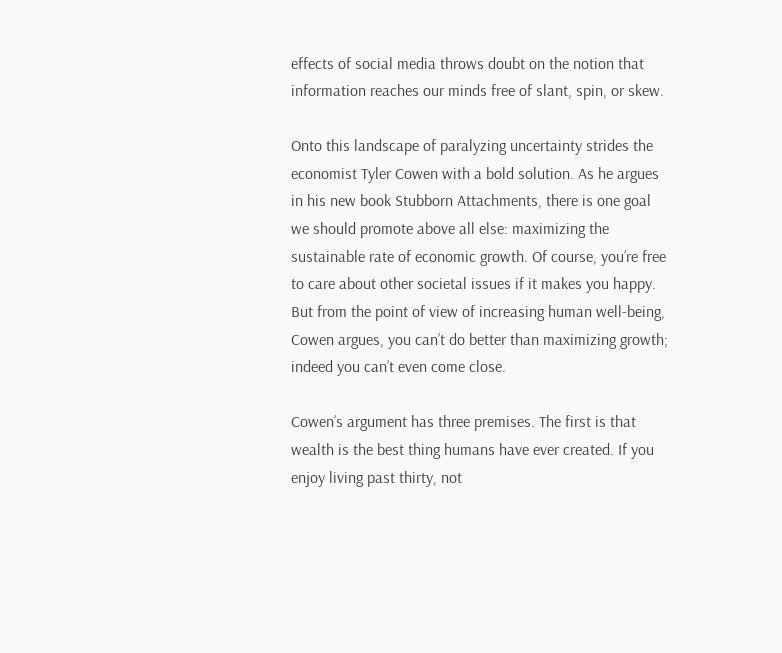effects of social media throws doubt on the notion that information reaches our minds free of slant, spin, or skew.

Onto this landscape of paralyzing uncertainty strides the economist Tyler Cowen with a bold solution. As he argues in his new book Stubborn Attachments, there is one goal we should promote above all else: maximizing the sustainable rate of economic growth. Of course, you’re free to care about other societal issues if it makes you happy. But from the point of view of increasing human well-being, Cowen argues, you can’t do better than maximizing growth; indeed you can’t even come close.

Cowen’s argument has three premises. The first is that wealth is the best thing humans have ever created. If you enjoy living past thirty, not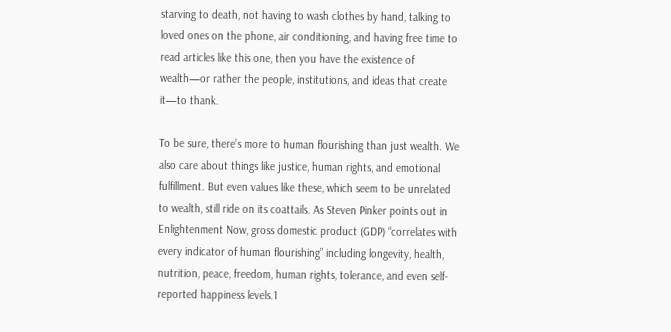starving to death, not having to wash clothes by hand, talking to loved ones on the phone, air conditioning, and having free time to read articles like this one, then you have the existence of wealth—or rather the people, institutions, and ideas that create it—to thank.

To be sure, there’s more to human flourishing than just wealth. We also care about things like justice, human rights, and emotional fulfillment. But even values like these, which seem to be unrelated to wealth, still ride on its coattails. As Steven Pinker points out in Enlightenment Now, gross domestic product (GDP) “correlates with every indicator of human flourishing” including longevity, health, nutrition, peace, freedom, human rights, tolerance, and even self-reported happiness levels.1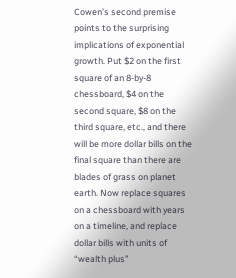Cowen’s second premise points to the surprising implications of exponential growth. Put $2 on the first square of an 8-by-8 chessboard, $4 on the second square, $8 on the third square, etc., and there will be more dollar bills on the final square than there are blades of grass on planet earth. Now replace squares on a chessboard with years on a timeline, and replace dollar bills with units of “wealth plus”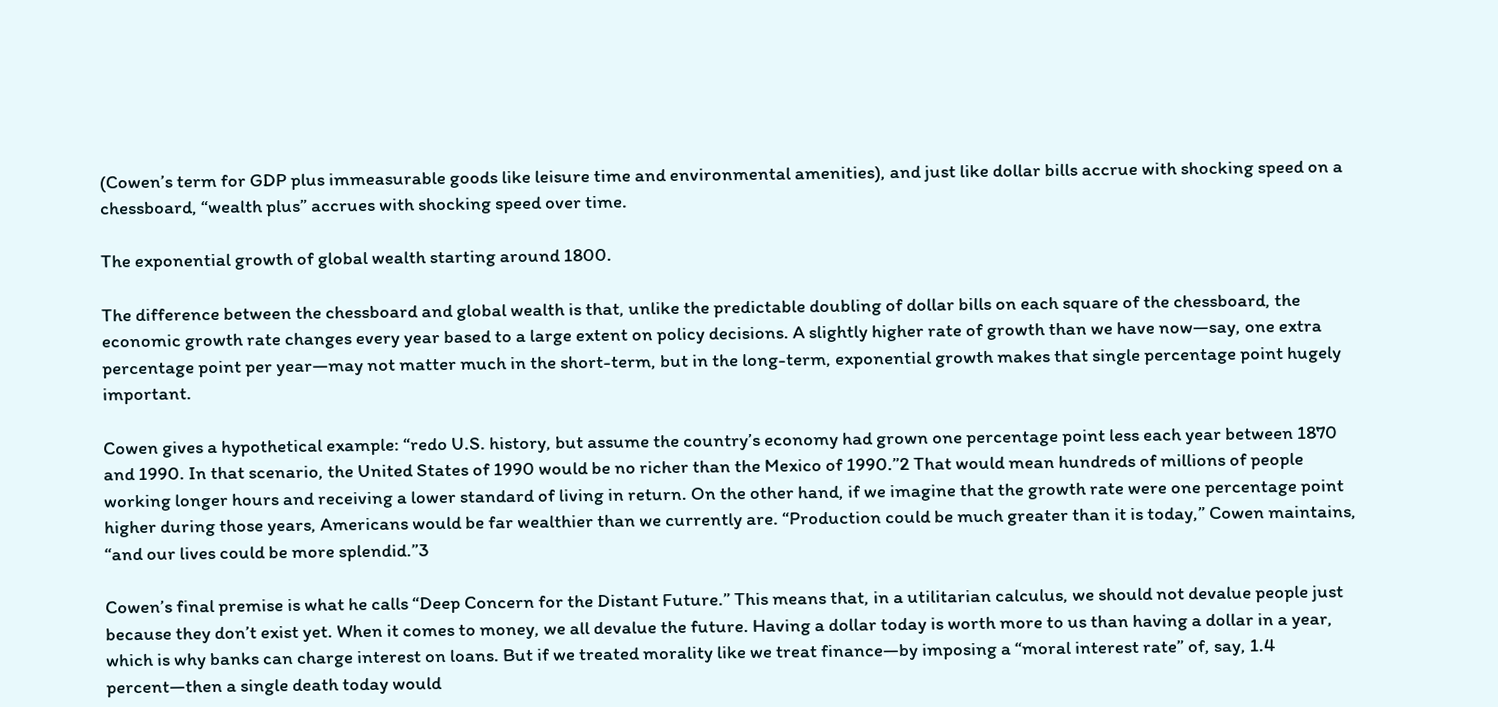(Cowen’s term for GDP plus immeasurable goods like leisure time and environmental amenities), and just like dollar bills accrue with shocking speed on a chessboard, “wealth plus” accrues with shocking speed over time.

The exponential growth of global wealth starting around 1800.

The difference between the chessboard and global wealth is that, unlike the predictable doubling of dollar bills on each square of the chessboard, the economic growth rate changes every year based to a large extent on policy decisions. A slightly higher rate of growth than we have now—say, one extra percentage point per year—may not matter much in the short-term, but in the long-term, exponential growth makes that single percentage point hugely important.

Cowen gives a hypothetical example: “redo U.S. history, but assume the country’s economy had grown one percentage point less each year between 1870 and 1990. In that scenario, the United States of 1990 would be no richer than the Mexico of 1990.”2 That would mean hundreds of millions of people working longer hours and receiving a lower standard of living in return. On the other hand, if we imagine that the growth rate were one percentage point higher during those years, Americans would be far wealthier than we currently are. “Production could be much greater than it is today,” Cowen maintains, “and our lives could be more splendid.”3

Cowen’s final premise is what he calls “Deep Concern for the Distant Future.” This means that, in a utilitarian calculus, we should not devalue people just because they don’t exist yet. When it comes to money, we all devalue the future. Having a dollar today is worth more to us than having a dollar in a year, which is why banks can charge interest on loans. But if we treated morality like we treat finance—by imposing a “moral interest rate” of, say, 1.4 percent—then a single death today would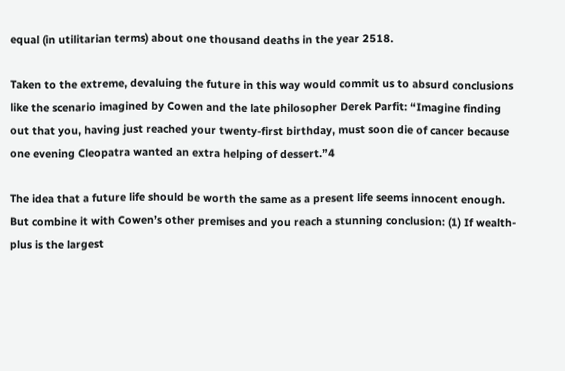equal (in utilitarian terms) about one thousand deaths in the year 2518.

Taken to the extreme, devaluing the future in this way would commit us to absurd conclusions like the scenario imagined by Cowen and the late philosopher Derek Parfit: “Imagine finding out that you, having just reached your twenty-first birthday, must soon die of cancer because one evening Cleopatra wanted an extra helping of dessert.”4

The idea that a future life should be worth the same as a present life seems innocent enough. But combine it with Cowen’s other premises and you reach a stunning conclusion: (1) If wealth-plus is the largest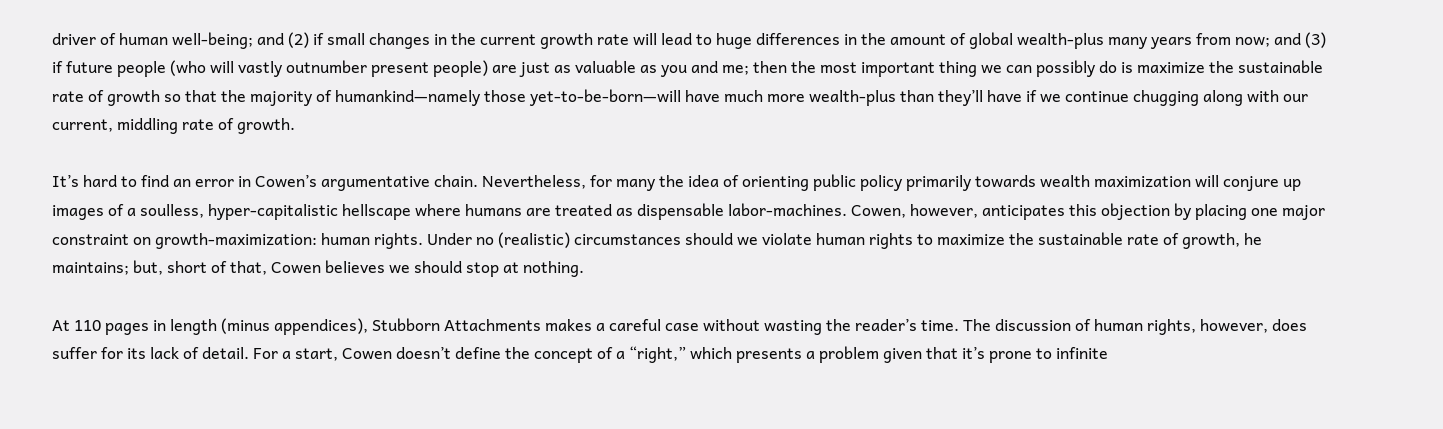driver of human well-being; and (2) if small changes in the current growth rate will lead to huge differences in the amount of global wealth-plus many years from now; and (3) if future people (who will vastly outnumber present people) are just as valuable as you and me; then the most important thing we can possibly do is maximize the sustainable rate of growth so that the majority of humankind—namely those yet-to-be-born—will have much more wealth-plus than they’ll have if we continue chugging along with our current, middling rate of growth.

It’s hard to find an error in Cowen’s argumentative chain. Nevertheless, for many the idea of orienting public policy primarily towards wealth maximization will conjure up images of a soulless, hyper-capitalistic hellscape where humans are treated as dispensable labor-machines. Cowen, however, anticipates this objection by placing one major constraint on growth-maximization: human rights. Under no (realistic) circumstances should we violate human rights to maximize the sustainable rate of growth, he maintains; but, short of that, Cowen believes we should stop at nothing.

At 110 pages in length (minus appendices), Stubborn Attachments makes a careful case without wasting the reader’s time. The discussion of human rights, however, does suffer for its lack of detail. For a start, Cowen doesn’t define the concept of a “right,” which presents a problem given that it’s prone to infinite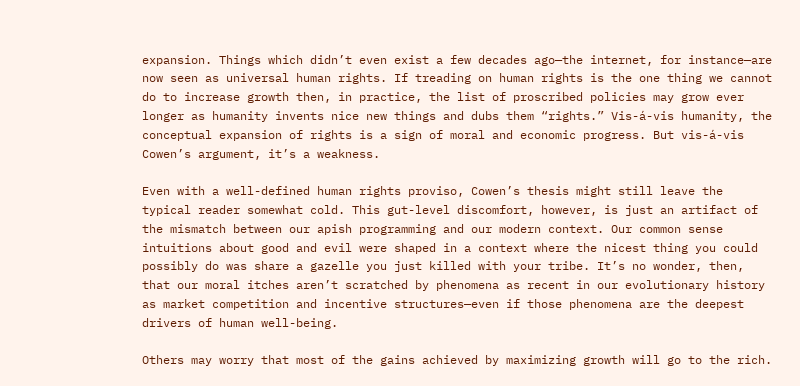expansion. Things which didn’t even exist a few decades ago—the internet, for instance—are now seen as universal human rights. If treading on human rights is the one thing we cannot do to increase growth then, in practice, the list of proscribed policies may grow ever longer as humanity invents nice new things and dubs them “rights.” Vis-á-vis humanity, the conceptual expansion of rights is a sign of moral and economic progress. But vis-á-vis Cowen’s argument, it’s a weakness.

Even with a well-defined human rights proviso, Cowen’s thesis might still leave the typical reader somewhat cold. This gut-level discomfort, however, is just an artifact of the mismatch between our apish programming and our modern context. Our common sense intuitions about good and evil were shaped in a context where the nicest thing you could possibly do was share a gazelle you just killed with your tribe. It’s no wonder, then, that our moral itches aren’t scratched by phenomena as recent in our evolutionary history as market competition and incentive structures—even if those phenomena are the deepest drivers of human well-being.

Others may worry that most of the gains achieved by maximizing growth will go to the rich.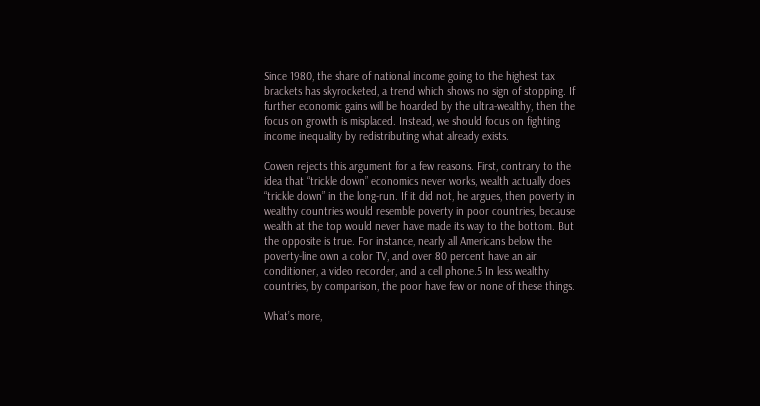Since 1980, the share of national income going to the highest tax brackets has skyrocketed, a trend which shows no sign of stopping. If further economic gains will be hoarded by the ultra-wealthy, then the focus on growth is misplaced. Instead, we should focus on fighting income inequality by redistributing what already exists.

Cowen rejects this argument for a few reasons. First, contrary to the idea that “trickle down” economics never works, wealth actually does “trickle down” in the long-run. If it did not, he argues, then poverty in wealthy countries would resemble poverty in poor countries, because wealth at the top would never have made its way to the bottom. But the opposite is true. For instance, nearly all Americans below the poverty-line own a color TV, and over 80 percent have an air conditioner, a video recorder, and a cell phone.5 In less wealthy countries, by comparison, the poor have few or none of these things.

What’s more,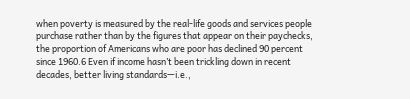when poverty is measured by the real-life goods and services people purchase rather than by the figures that appear on their paychecks, the proportion of Americans who are poor has declined 90 percent since 1960.6 Even if income hasn’t been trickling down in recent decades, better living standards—i.e.,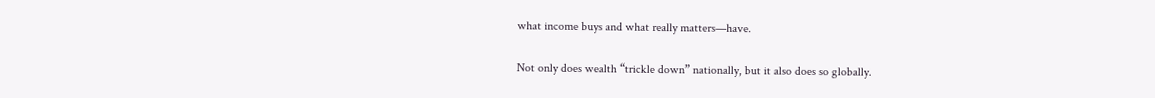what income buys and what really matters—have.

Not only does wealth “trickle down” nationally, but it also does so globally.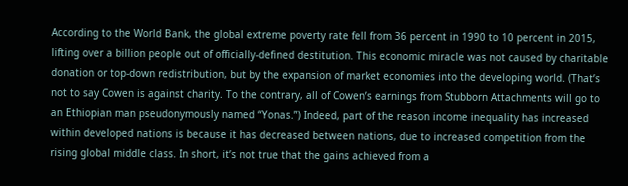According to the World Bank, the global extreme poverty rate fell from 36 percent in 1990 to 10 percent in 2015, lifting over a billion people out of officially-defined destitution. This economic miracle was not caused by charitable donation or top-down redistribution, but by the expansion of market economies into the developing world. (That’s not to say Cowen is against charity. To the contrary, all of Cowen’s earnings from Stubborn Attachments will go to an Ethiopian man pseudonymously named “Yonas.”) Indeed, part of the reason income inequality has increased within developed nations is because it has decreased between nations, due to increased competition from the rising global middle class. In short, it’s not true that the gains achieved from a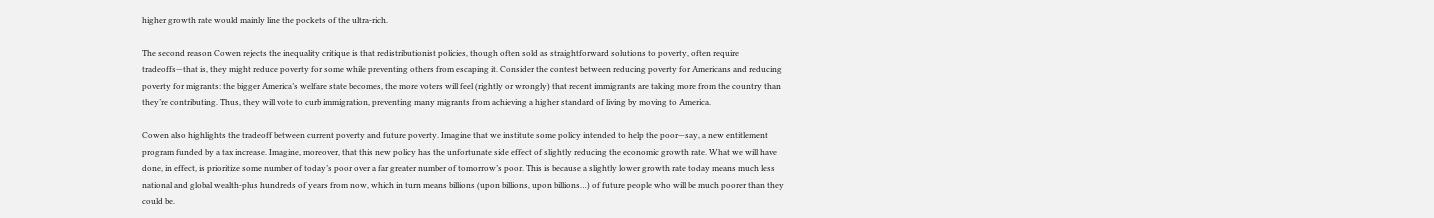higher growth rate would mainly line the pockets of the ultra-rich.

The second reason Cowen rejects the inequality critique is that redistributionist policies, though often sold as straightforward solutions to poverty, often require tradeoffs—that is, they might reduce poverty for some while preventing others from escaping it. Consider the contest between reducing poverty for Americans and reducing poverty for migrants: the bigger America’s welfare state becomes, the more voters will feel (rightly or wrongly) that recent immigrants are taking more from the country than they’re contributing. Thus, they will vote to curb immigration, preventing many migrants from achieving a higher standard of living by moving to America.

Cowen also highlights the tradeoff between current poverty and future poverty. Imagine that we institute some policy intended to help the poor—say, a new entitlement program funded by a tax increase. Imagine, moreover, that this new policy has the unfortunate side effect of slightly reducing the economic growth rate. What we will have done, in effect, is prioritize some number of today’s poor over a far greater number of tomorrow’s poor. This is because a slightly lower growth rate today means much less national and global wealth-plus hundreds of years from now, which in turn means billions (upon billions, upon billions…) of future people who will be much poorer than they could be.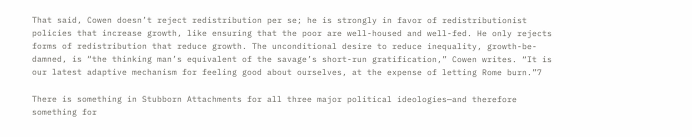That said, Cowen doesn’t reject redistribution per se; he is strongly in favor of redistributionist policies that increase growth, like ensuring that the poor are well-housed and well-fed. He only rejects forms of redistribution that reduce growth. The unconditional desire to reduce inequality, growth-be-damned, is “the thinking man’s equivalent of the savage’s short-run gratification,” Cowen writes. “It is our latest adaptive mechanism for feeling good about ourselves, at the expense of letting Rome burn.”7

There is something in Stubborn Attachments for all three major political ideologies—and therefore something for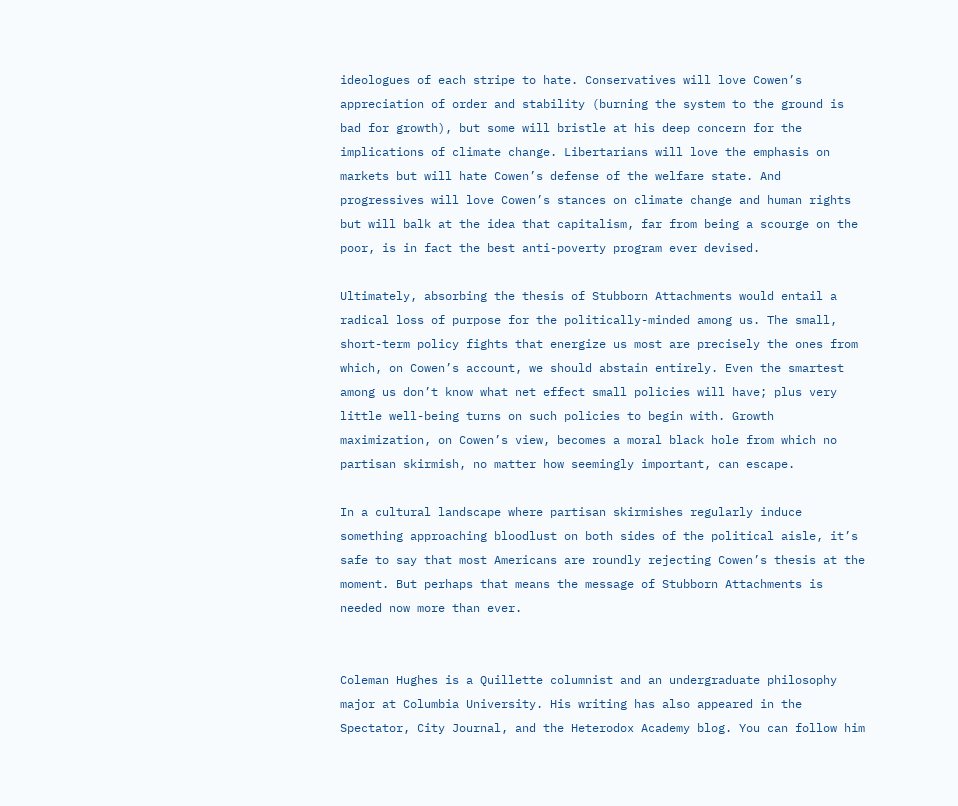ideologues of each stripe to hate. Conservatives will love Cowen’s appreciation of order and stability (burning the system to the ground is bad for growth), but some will bristle at his deep concern for the implications of climate change. Libertarians will love the emphasis on markets but will hate Cowen’s defense of the welfare state. And progressives will love Cowen’s stances on climate change and human rights but will balk at the idea that capitalism, far from being a scourge on the poor, is in fact the best anti-poverty program ever devised.

Ultimately, absorbing the thesis of Stubborn Attachments would entail a radical loss of purpose for the politically-minded among us. The small, short-term policy fights that energize us most are precisely the ones from which, on Cowen’s account, we should abstain entirely. Even the smartest among us don’t know what net effect small policies will have; plus very little well-being turns on such policies to begin with. Growth maximization, on Cowen’s view, becomes a moral black hole from which no partisan skirmish, no matter how seemingly important, can escape.

In a cultural landscape where partisan skirmishes regularly induce something approaching bloodlust on both sides of the political aisle, it’s safe to say that most Americans are roundly rejecting Cowen’s thesis at the moment. But perhaps that means the message of Stubborn Attachments is needed now more than ever.


Coleman Hughes is a Quillette columnist and an undergraduate philosophy major at Columbia University. His writing has also appeared in the Spectator, City Journal, and the Heterodox Academy blog. You can follow him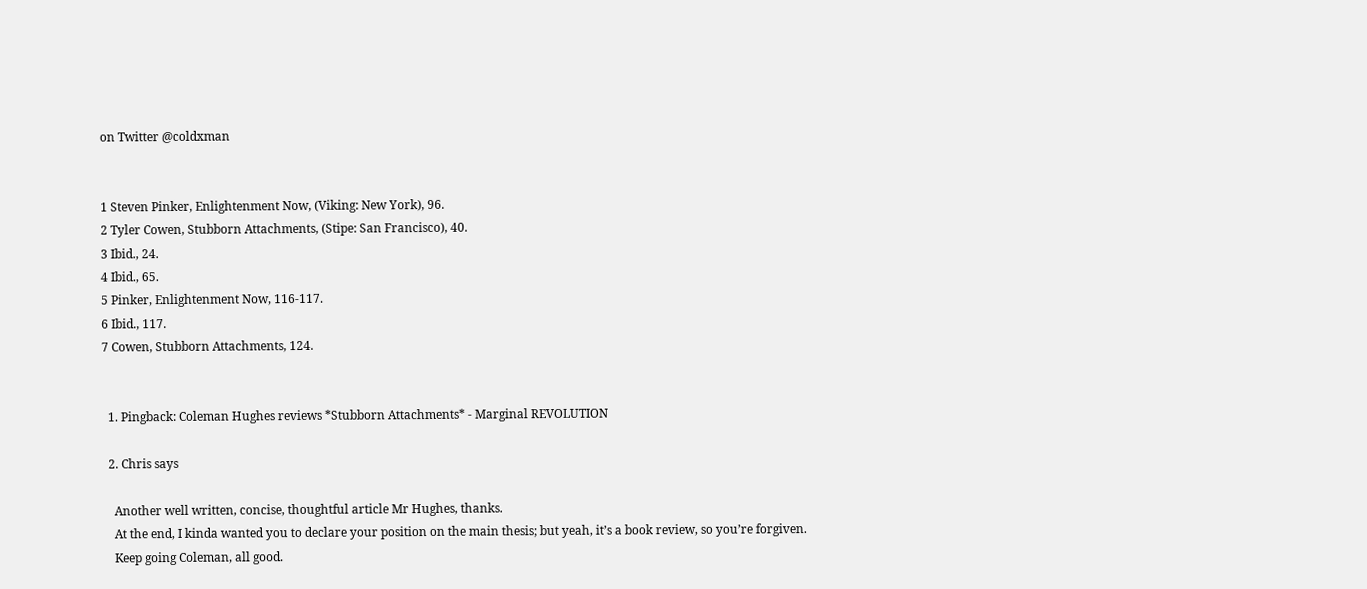on Twitter @coldxman


1 Steven Pinker, Enlightenment Now, (Viking: New York), 96.
2 Tyler Cowen, Stubborn Attachments, (Stipe: San Francisco), 40.
3 Ibid., 24.
4 Ibid., 65.
5 Pinker, Enlightenment Now, 116-117.
6 Ibid., 117.
7 Cowen, Stubborn Attachments, 124.


  1. Pingback: Coleman Hughes reviews *Stubborn Attachments* - Marginal REVOLUTION

  2. Chris says

    Another well written, concise, thoughtful article Mr Hughes, thanks.
    At the end, I kinda wanted you to declare your position on the main thesis; but yeah, it’s a book review, so you’re forgiven.
    Keep going Coleman, all good.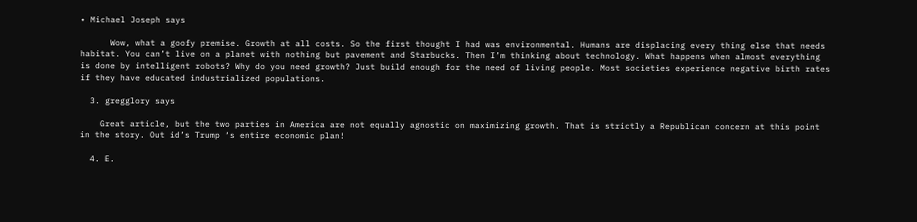• Michael Joseph says

      Wow, what a goofy premise. Growth at all costs. So the first thought I had was environmental. Humans are displacing every thing else that needs habitat. You can’t live on a planet with nothing but pavement and Starbucks. Then I’m thinking about technology. What happens when almost everything is done by intelligent robots? Why do you need growth? Just build enough for the need of living people. Most societies experience negative birth rates if they have educated industrialized populations.

  3. gregglory says

    Great article, but the two parties in America are not equally agnostic on maximizing growth. That is strictly a Republican concern at this point in the story. Out id’s Trump ‘s entire economic plan!

  4. E.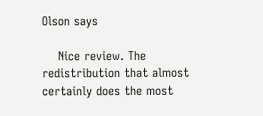Olson says

    Nice review. The redistribution that almost certainly does the most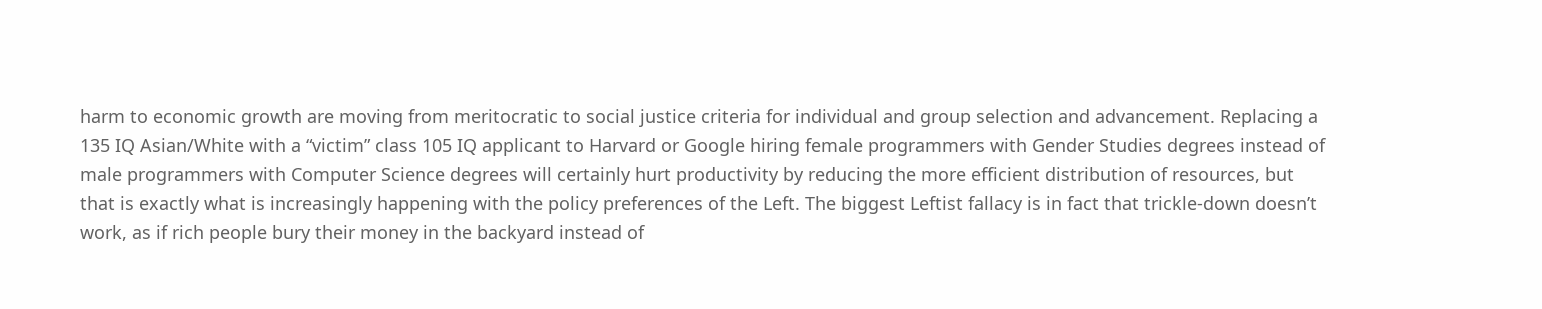harm to economic growth are moving from meritocratic to social justice criteria for individual and group selection and advancement. Replacing a 135 IQ Asian/White with a “victim” class 105 IQ applicant to Harvard or Google hiring female programmers with Gender Studies degrees instead of male programmers with Computer Science degrees will certainly hurt productivity by reducing the more efficient distribution of resources, but that is exactly what is increasingly happening with the policy preferences of the Left. The biggest Leftist fallacy is in fact that trickle-down doesn’t work, as if rich people bury their money in the backyard instead of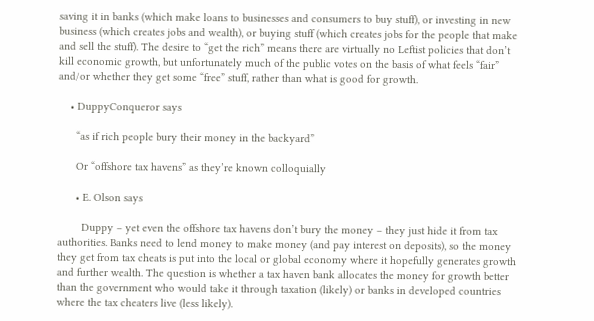saving it in banks (which make loans to businesses and consumers to buy stuff), or investing in new business (which creates jobs and wealth), or buying stuff (which creates jobs for the people that make and sell the stuff). The desire to “get the rich” means there are virtually no Leftist policies that don’t kill economic growth, but unfortunately much of the public votes on the basis of what feels “fair” and/or whether they get some “free” stuff, rather than what is good for growth.

    • DuppyConqueror says

      “as if rich people bury their money in the backyard”

      Or “offshore tax havens” as they’re known colloquially

      • E. Olson says

        Duppy – yet even the offshore tax havens don’t bury the money – they just hide it from tax authorities. Banks need to lend money to make money (and pay interest on deposits), so the money they get from tax cheats is put into the local or global economy where it hopefully generates growth and further wealth. The question is whether a tax haven bank allocates the money for growth better than the government who would take it through taxation (likely) or banks in developed countries where the tax cheaters live (less likely).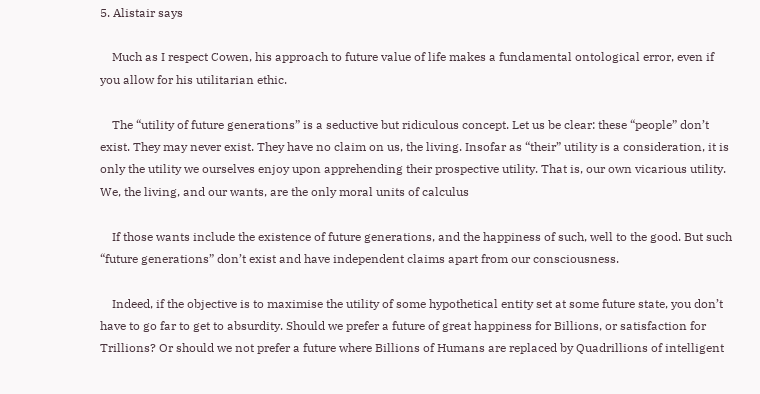5. Alistair says

    Much as I respect Cowen, his approach to future value of life makes a fundamental ontological error, even if you allow for his utilitarian ethic.

    The “utility of future generations” is a seductive but ridiculous concept. Let us be clear: these “people” don’t exist. They may never exist. They have no claim on us, the living. Insofar as “their” utility is a consideration, it is only the utility we ourselves enjoy upon apprehending their prospective utility. That is, our own vicarious utility. We, the living, and our wants, are the only moral units of calculus

    If those wants include the existence of future generations, and the happiness of such, well to the good. But such “future generations” don’t exist and have independent claims apart from our consciousness.

    Indeed, if the objective is to maximise the utility of some hypothetical entity set at some future state, you don’t have to go far to get to absurdity. Should we prefer a future of great happiness for Billions, or satisfaction for Trillions? Or should we not prefer a future where Billions of Humans are replaced by Quadrillions of intelligent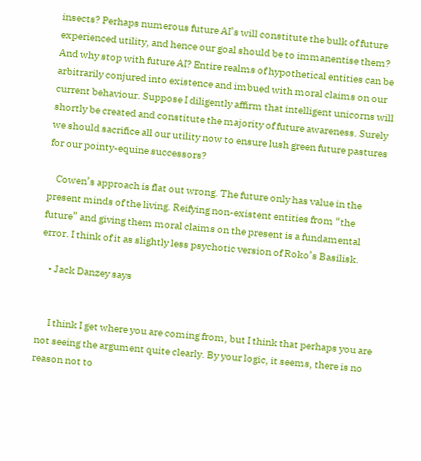insects? Perhaps numerous future AI’s will constitute the bulk of future experienced utility, and hence our goal should be to immanentise them? And why stop with future AI? Entire realms of hypothetical entities can be arbitrarily conjured into existence and imbued with moral claims on our current behaviour. Suppose I diligently affirm that intelligent unicorns will shortly be created and constitute the majority of future awareness. Surely we should sacrifice all our utility now to ensure lush green future pastures for our pointy-equine successors?

    Cowen’s approach is flat out wrong. The future only has value in the present minds of the living. Reifying non-existent entities from “the future” and giving them moral claims on the present is a fundamental error. I think of it as slightly less psychotic version of Roko’s Basilisk.

    • Jack Danzey says


      I think I get where you are coming from, but I think that perhaps you are not seeing the argument quite clearly. By your logic, it seems, there is no reason not to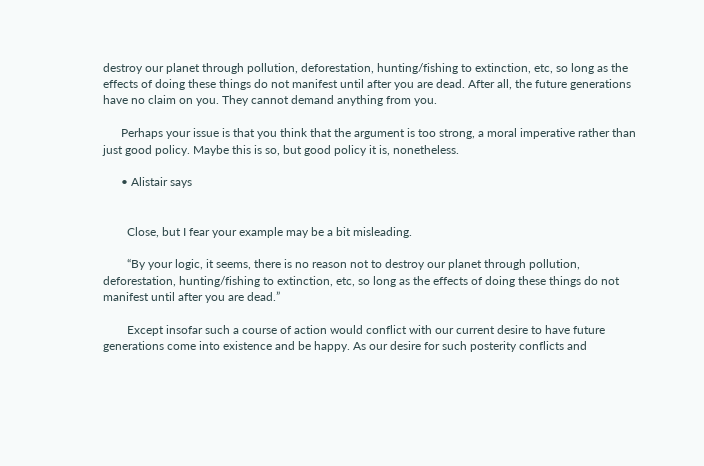destroy our planet through pollution, deforestation, hunting/fishing to extinction, etc, so long as the effects of doing these things do not manifest until after you are dead. After all, the future generations have no claim on you. They cannot demand anything from you.

      Perhaps your issue is that you think that the argument is too strong, a moral imperative rather than just good policy. Maybe this is so, but good policy it is, nonetheless.

      • Alistair says


        Close, but I fear your example may be a bit misleading.

        “By your logic, it seems, there is no reason not to destroy our planet through pollution, deforestation, hunting/fishing to extinction, etc, so long as the effects of doing these things do not manifest until after you are dead.”

        Except insofar such a course of action would conflict with our current desire to have future generations come into existence and be happy. As our desire for such posterity conflicts and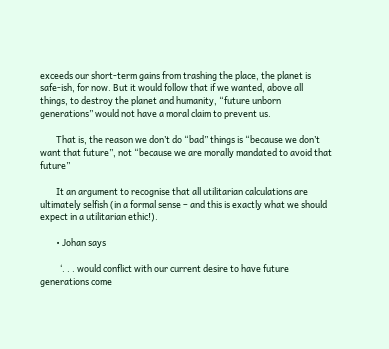exceeds our short-term gains from trashing the place, the planet is safe-ish, for now. But it would follow that if we wanted, above all things, to destroy the planet and humanity, “future unborn generations” would not have a moral claim to prevent us.

        That is, the reason we don’t do “bad” things is “because we don’t want that future”, not “because we are morally mandated to avoid that future”

        It an argument to recognise that all utilitarian calculations are ultimately selfish (in a formal sense – and this is exactly what we should expect in a utilitarian ethic!).

        • Johan says

          ‘. . . would conflict with our current desire to have future generations come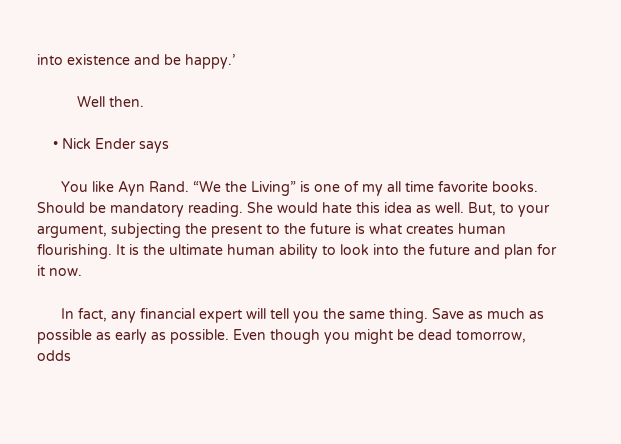into existence and be happy.’

          Well then.

    • Nick Ender says

      You like Ayn Rand. “We the Living” is one of my all time favorite books. Should be mandatory reading. She would hate this idea as well. But, to your argument, subjecting the present to the future is what creates human flourishing. It is the ultimate human ability to look into the future and plan for it now.

      In fact, any financial expert will tell you the same thing. Save as much as possible as early as possible. Even though you might be dead tomorrow, odds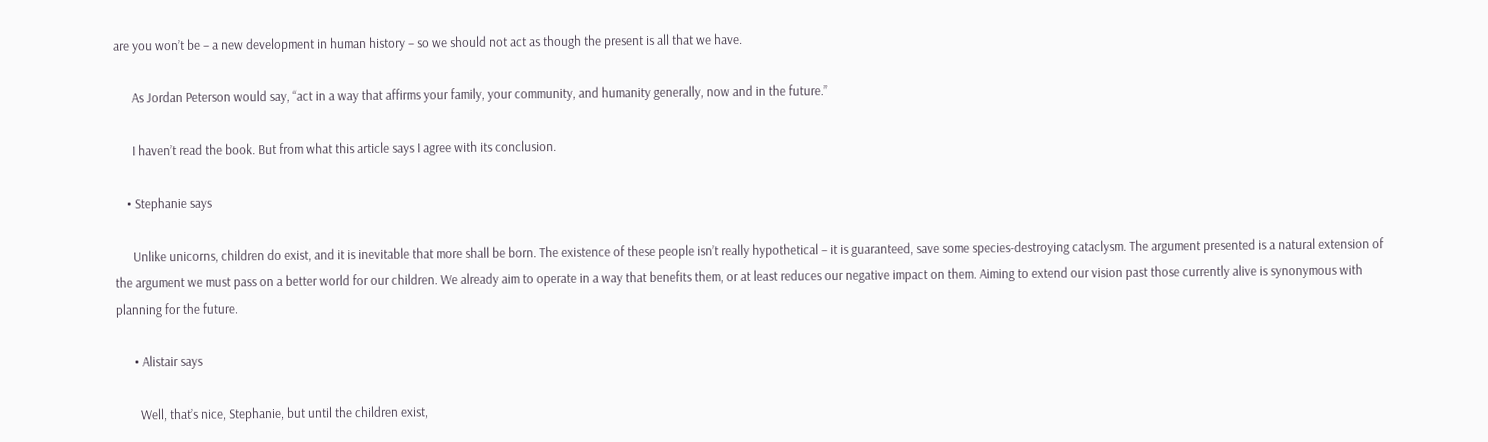are you won’t be – a new development in human history – so we should not act as though the present is all that we have.

      As Jordan Peterson would say, “act in a way that affirms your family, your community, and humanity generally, now and in the future.”

      I haven’t read the book. But from what this article says I agree with its conclusion.

    • Stephanie says

      Unlike unicorns, children do exist, and it is inevitable that more shall be born. The existence of these people isn’t really hypothetical – it is guaranteed, save some species-destroying cataclysm. The argument presented is a natural extension of the argument we must pass on a better world for our children. We already aim to operate in a way that benefits them, or at least reduces our negative impact on them. Aiming to extend our vision past those currently alive is synonymous with planning for the future.

      • Alistair says

        Well, that’s nice, Stephanie, but until the children exist,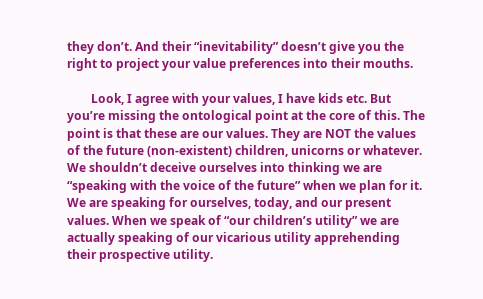they don’t. And their “inevitability” doesn’t give you the right to project your value preferences into their mouths.

        Look, I agree with your values, I have kids etc. But you’re missing the ontological point at the core of this. The point is that these are our values. They are NOT the values of the future (non-existent) children, unicorns or whatever. We shouldn’t deceive ourselves into thinking we are “speaking with the voice of the future” when we plan for it. We are speaking for ourselves, today, and our present values. When we speak of “our children’s utility” we are actually speaking of our vicarious utility apprehending their prospective utility.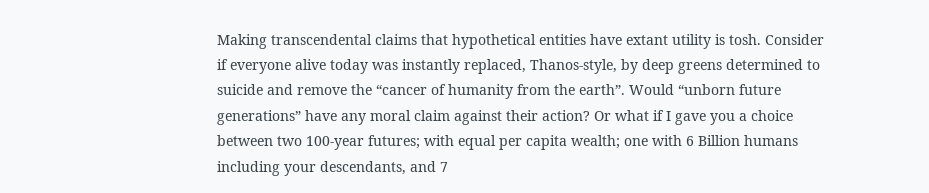Making transcendental claims that hypothetical entities have extant utility is tosh. Consider if everyone alive today was instantly replaced, Thanos-style, by deep greens determined to suicide and remove the “cancer of humanity from the earth”. Would “unborn future generations” have any moral claim against their action? Or what if I gave you a choice between two 100-year futures; with equal per capita wealth; one with 6 Billion humans including your descendants, and 7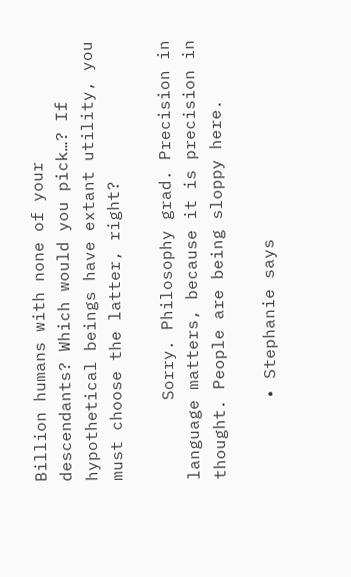Billion humans with none of your descendants? Which would you pick…? If hypothetical beings have extant utility, you must choose the latter, right?

        Sorry. Philosophy grad. Precision in language matters, because it is precision in thought. People are being sloppy here.

        • Stephanie says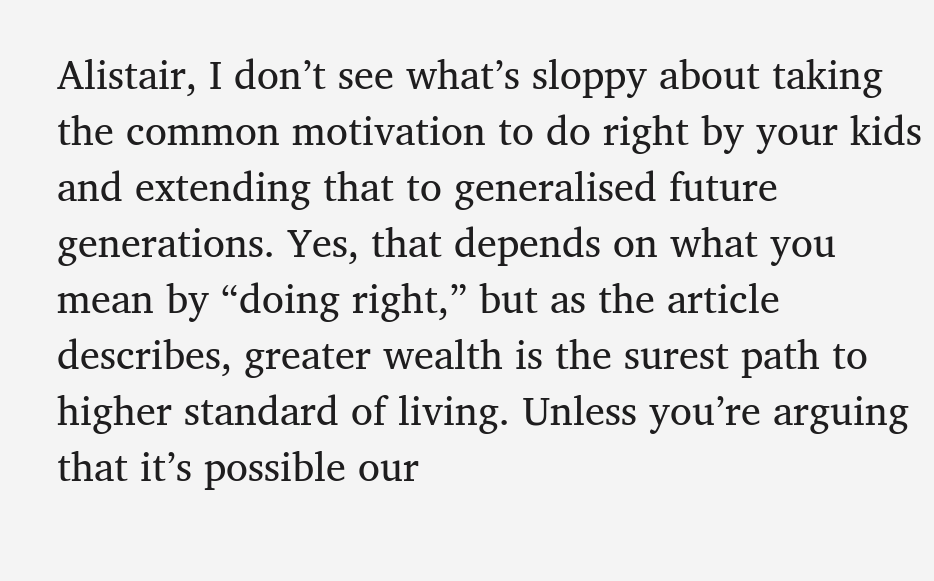Alistair, I don’t see what’s sloppy about taking the common motivation to do right by your kids and extending that to generalised future generations. Yes, that depends on what you mean by “doing right,” but as the article describes, greater wealth is the surest path to higher standard of living. Unless you’re arguing that it’s possible our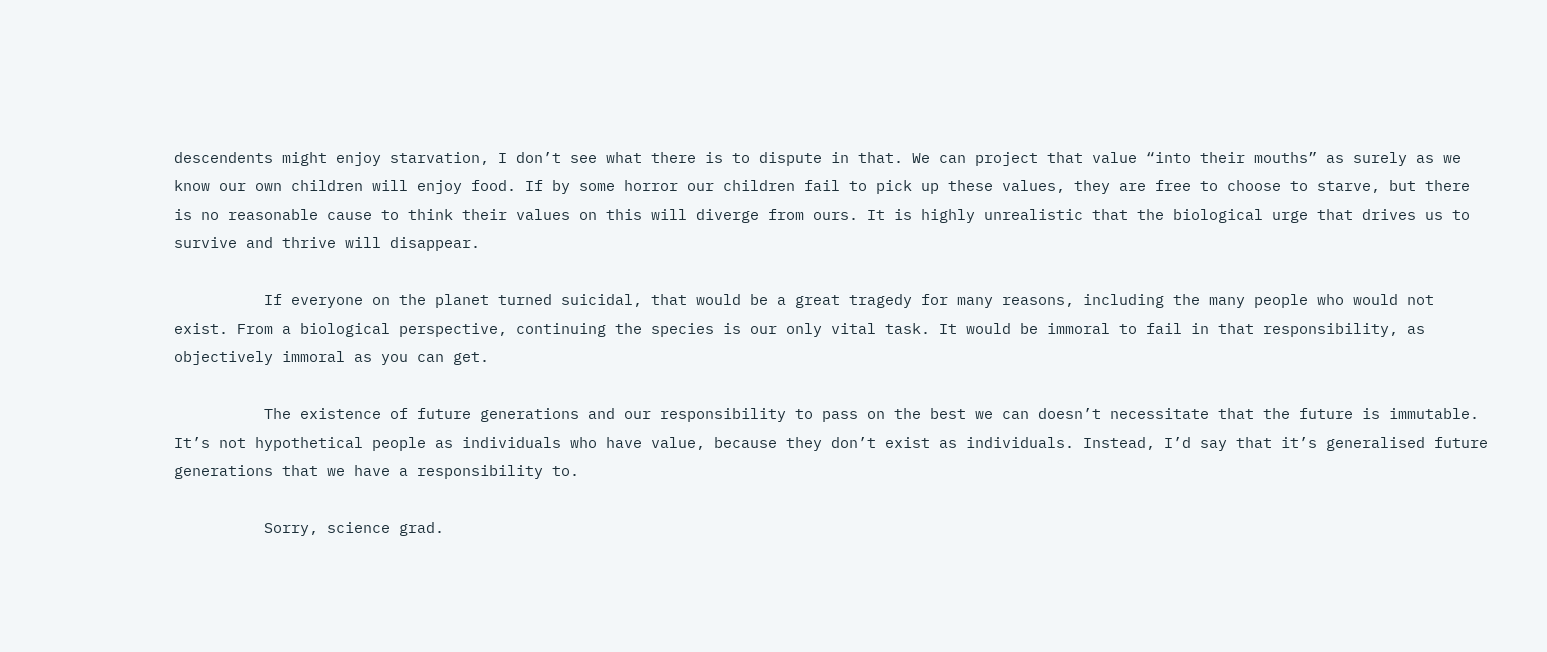descendents might enjoy starvation, I don’t see what there is to dispute in that. We can project that value “into their mouths” as surely as we know our own children will enjoy food. If by some horror our children fail to pick up these values, they are free to choose to starve, but there is no reasonable cause to think their values on this will diverge from ours. It is highly unrealistic that the biological urge that drives us to survive and thrive will disappear.

          If everyone on the planet turned suicidal, that would be a great tragedy for many reasons, including the many people who would not exist. From a biological perspective, continuing the species is our only vital task. It would be immoral to fail in that responsibility, as objectively immoral as you can get.

          The existence of future generations and our responsibility to pass on the best we can doesn’t necessitate that the future is immutable. It’s not hypothetical people as individuals who have value, because they don’t exist as individuals. Instead, I’d say that it’s generalised future generations that we have a responsibility to.

          Sorry, science grad.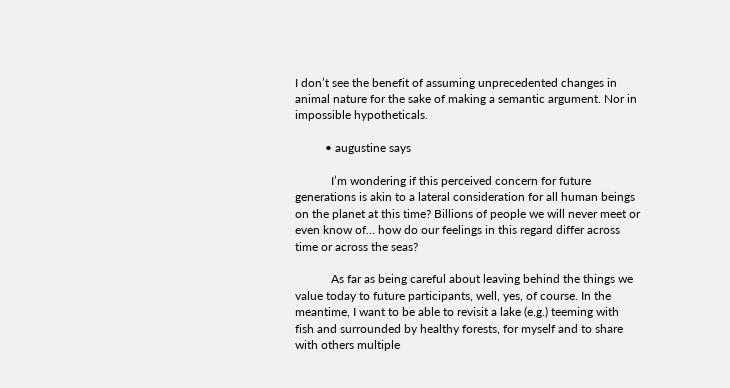I don’t see the benefit of assuming unprecedented changes in animal nature for the sake of making a semantic argument. Nor in impossible hypotheticals.

          • augustine says

            I’m wondering if this perceived concern for future generations is akin to a lateral consideration for all human beings on the planet at this time? Billions of people we will never meet or even know of… how do our feelings in this regard differ across time or across the seas?

            As far as being careful about leaving behind the things we value today to future participants, well, yes, of course. In the meantime, I want to be able to revisit a lake (e.g.) teeming with fish and surrounded by healthy forests, for myself and to share with others multiple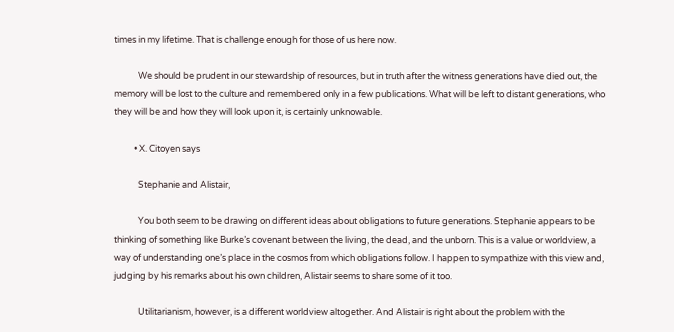times in my lifetime. That is challenge enough for those of us here now.

            We should be prudent in our stewardship of resources, but in truth after the witness generations have died out, the memory will be lost to the culture and remembered only in a few publications. What will be left to distant generations, who they will be and how they will look upon it, is certainly unknowable.

          • X. Citoyen says

            Stephanie and Alistair,

            You both seem to be drawing on different ideas about obligations to future generations. Stephanie appears to be thinking of something like Burke’s covenant between the living, the dead, and the unborn. This is a value or worldview, a way of understanding one’s place in the cosmos from which obligations follow. I happen to sympathize with this view and, judging by his remarks about his own children, Alistair seems to share some of it too.

            Utilitarianism, however, is a different worldview altogether. And Alistair is right about the problem with the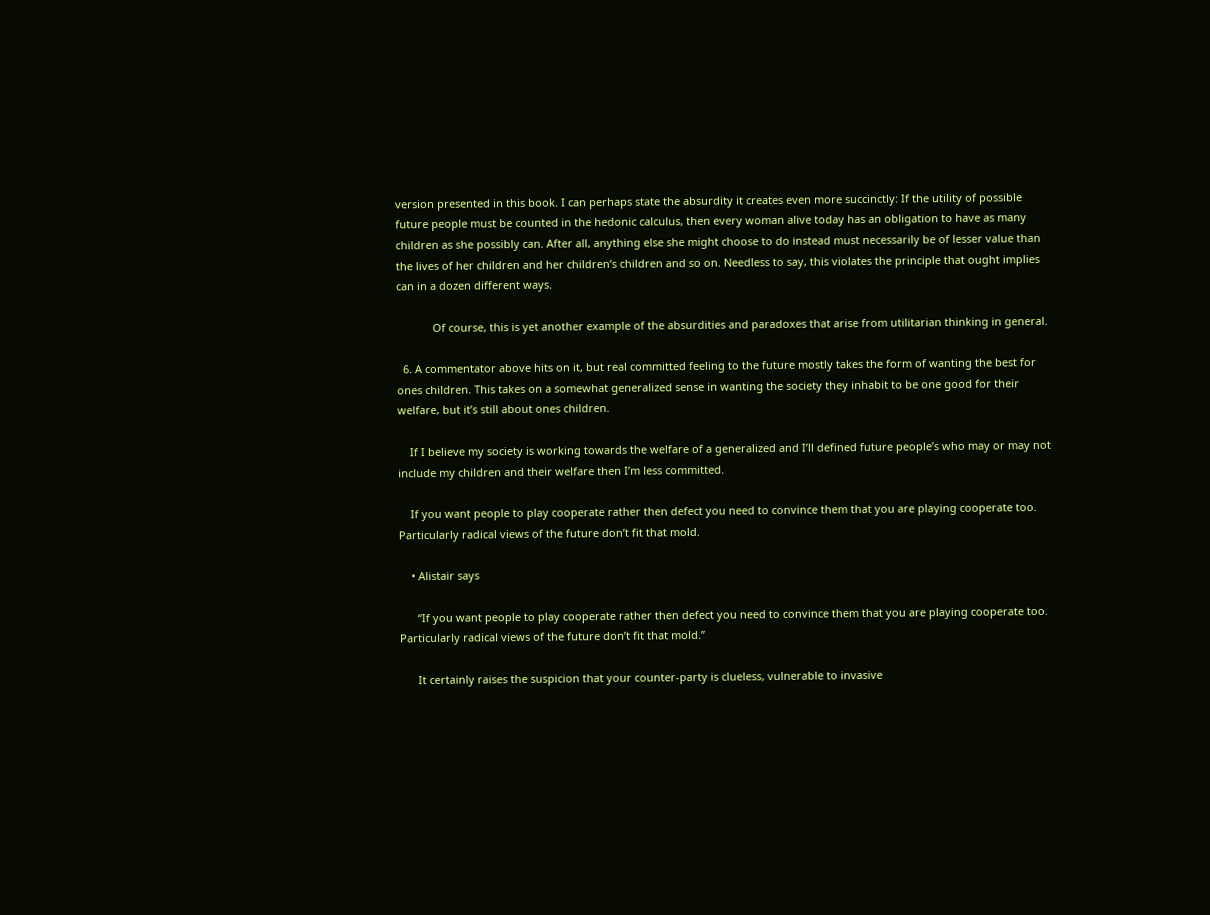version presented in this book. I can perhaps state the absurdity it creates even more succinctly: If the utility of possible future people must be counted in the hedonic calculus, then every woman alive today has an obligation to have as many children as she possibly can. After all, anything else she might choose to do instead must necessarily be of lesser value than the lives of her children and her children’s children and so on. Needless to say, this violates the principle that ought implies can in a dozen different ways.

            Of course, this is yet another example of the absurdities and paradoxes that arise from utilitarian thinking in general.

  6. A commentator above hits on it, but real committed feeling to the future mostly takes the form of wanting the best for ones children. This takes on a somewhat generalized sense in wanting the society they inhabit to be one good for their welfare, but it’s still about ones children.

    If I believe my society is working towards the welfare of a generalized and I’ll defined future people’s who may or may not include my children and their welfare then I’m less committed.

    If you want people to play cooperate rather then defect you need to convince them that you are playing cooperate too. Particularly radical views of the future don’t fit that mold.

    • Alistair says

      “If you want people to play cooperate rather then defect you need to convince them that you are playing cooperate too. Particularly radical views of the future don’t fit that mold.”

      It certainly raises the suspicion that your counter-party is clueless, vulnerable to invasive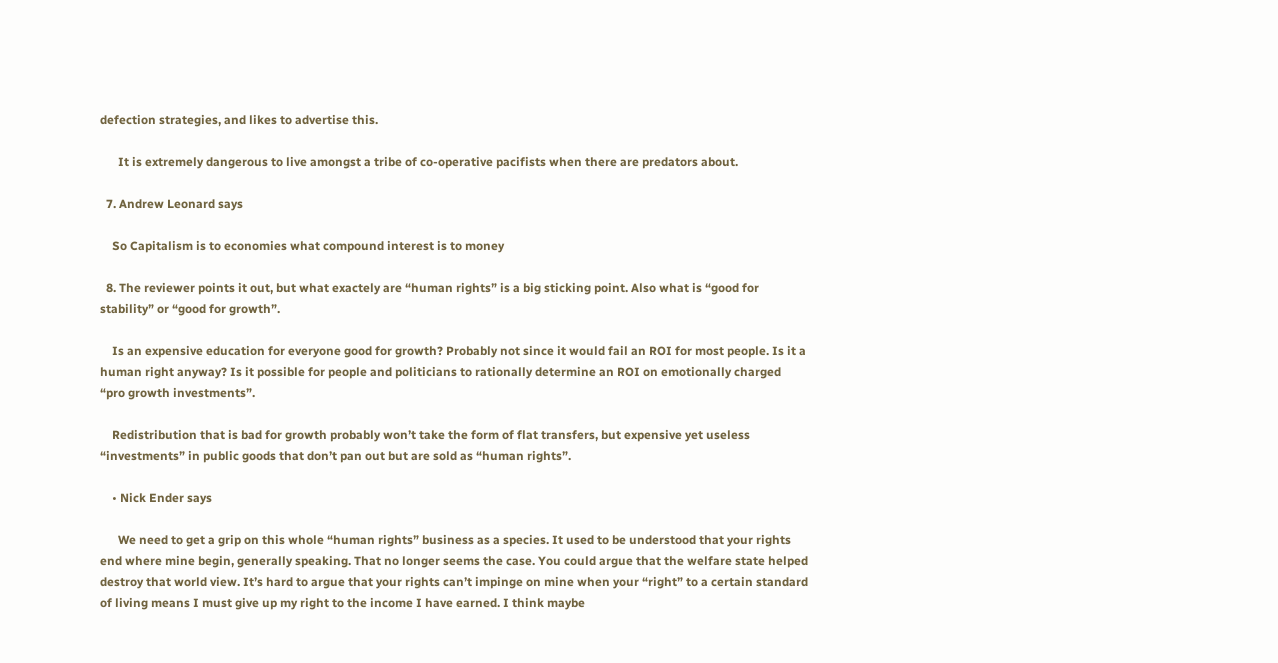defection strategies, and likes to advertise this.

      It is extremely dangerous to live amongst a tribe of co-operative pacifists when there are predators about.

  7. Andrew Leonard says

    So Capitalism is to economies what compound interest is to money

  8. The reviewer points it out, but what exactely are “human rights” is a big sticking point. Also what is “good for stability” or “good for growth”.

    Is an expensive education for everyone good for growth? Probably not since it would fail an ROI for most people. Is it a human right anyway? Is it possible for people and politicians to rationally determine an ROI on emotionally charged “pro growth investments”.

    Redistribution that is bad for growth probably won’t take the form of flat transfers, but expensive yet useless “investments” in public goods that don’t pan out but are sold as “human rights”.

    • Nick Ender says

      We need to get a grip on this whole “human rights” business as a species. It used to be understood that your rights end where mine begin, generally speaking. That no longer seems the case. You could argue that the welfare state helped destroy that world view. It’s hard to argue that your rights can’t impinge on mine when your “right” to a certain standard of living means I must give up my right to the income I have earned. I think maybe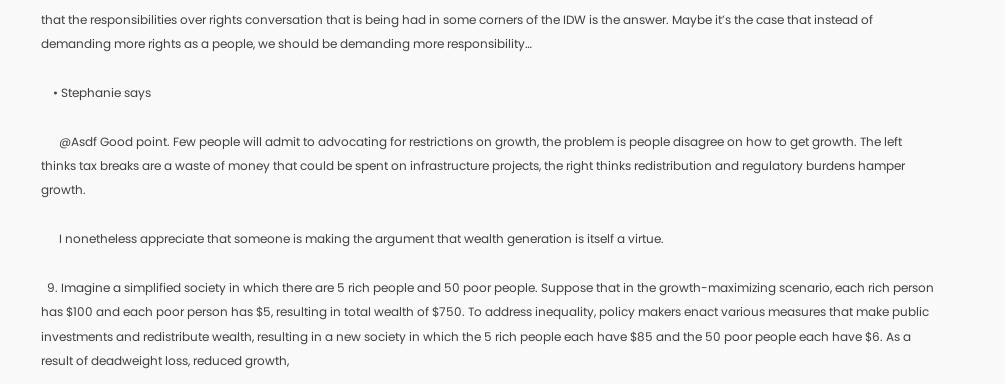that the responsibilities over rights conversation that is being had in some corners of the IDW is the answer. Maybe it’s the case that instead of demanding more rights as a people, we should be demanding more responsibility…

    • Stephanie says

      @Asdf Good point. Few people will admit to advocating for restrictions on growth, the problem is people disagree on how to get growth. The left thinks tax breaks are a waste of money that could be spent on infrastructure projects, the right thinks redistribution and regulatory burdens hamper growth.

      I nonetheless appreciate that someone is making the argument that wealth generation is itself a virtue.

  9. Imagine a simplified society in which there are 5 rich people and 50 poor people. Suppose that in the growth-maximizing scenario, each rich person has $100 and each poor person has $5, resulting in total wealth of $750. To address inequality, policy makers enact various measures that make public investments and redistribute wealth, resulting in a new society in which the 5 rich people each have $85 and the 50 poor people each have $6. As a result of deadweight loss, reduced growth,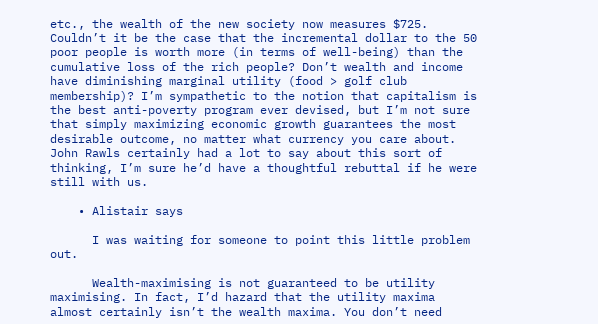etc., the wealth of the new society now measures $725. Couldn’t it be the case that the incremental dollar to the 50 poor people is worth more (in terms of well-being) than the cumulative loss of the rich people? Don’t wealth and income have diminishing marginal utility (food > golf club membership)? I’m sympathetic to the notion that capitalism is the best anti-poverty program ever devised, but I’m not sure that simply maximizing economic growth guarantees the most desirable outcome, no matter what currency you care about. John Rawls certainly had a lot to say about this sort of thinking, I’m sure he’d have a thoughtful rebuttal if he were still with us.

    • Alistair says

      I was waiting for someone to point this little problem out.

      Wealth-maximising is not guaranteed to be utility maximising. In fact, I’d hazard that the utility maxima almost certainly isn’t the wealth maxima. You don’t need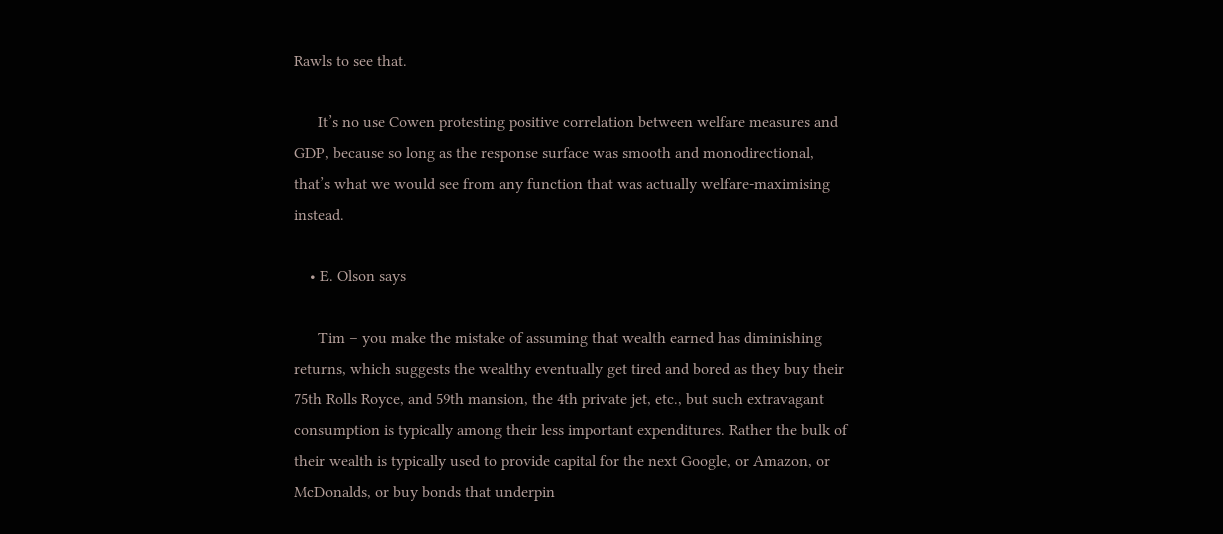Rawls to see that.

      It’s no use Cowen protesting positive correlation between welfare measures and GDP, because so long as the response surface was smooth and monodirectional, that’s what we would see from any function that was actually welfare-maximising instead.

    • E. Olson says

      Tim – you make the mistake of assuming that wealth earned has diminishing returns, which suggests the wealthy eventually get tired and bored as they buy their 75th Rolls Royce, and 59th mansion, the 4th private jet, etc., but such extravagant consumption is typically among their less important expenditures. Rather the bulk of their wealth is typically used to provide capital for the next Google, or Amazon, or McDonalds, or buy bonds that underpin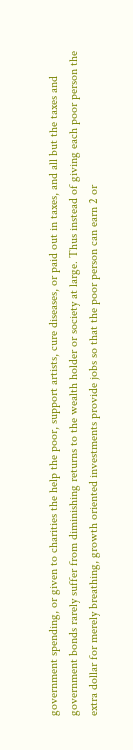government spending, or given to charities the help the poor, support artists, cure diseases, or paid out in taxes, and all but the taxes and government bonds rarely suffer from diminishing returns to the wealth holder or society at large. Thus instead of giving each poor person the extra dollar for merely breathing, growth oriented investments provide jobs so that the poor person can earn 2 or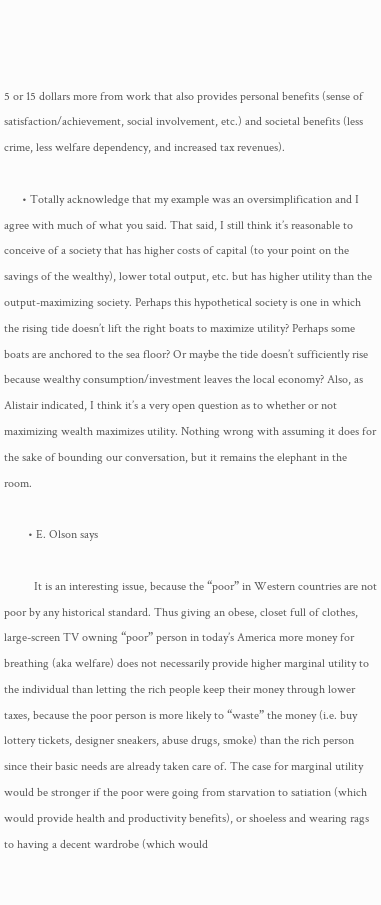5 or 15 dollars more from work that also provides personal benefits (sense of satisfaction/achievement, social involvement, etc.) and societal benefits (less crime, less welfare dependency, and increased tax revenues).

      • Totally acknowledge that my example was an oversimplification and I agree with much of what you said. That said, I still think it’s reasonable to conceive of a society that has higher costs of capital (to your point on the savings of the wealthy), lower total output, etc. but has higher utility than the output-maximizing society. Perhaps this hypothetical society is one in which the rising tide doesn’t lift the right boats to maximize utility? Perhaps some boats are anchored to the sea floor? Or maybe the tide doesn’t sufficiently rise because wealthy consumption/investment leaves the local economy? Also, as Alistair indicated, I think it’s a very open question as to whether or not maximizing wealth maximizes utility. Nothing wrong with assuming it does for the sake of bounding our conversation, but it remains the elephant in the room.

        • E. Olson says

          It is an interesting issue, because the “poor” in Western countries are not poor by any historical standard. Thus giving an obese, closet full of clothes, large-screen TV owning “poor” person in today’s America more money for breathing (aka welfare) does not necessarily provide higher marginal utility to the individual than letting the rich people keep their money through lower taxes, because the poor person is more likely to “waste” the money (i.e. buy lottery tickets, designer sneakers, abuse drugs, smoke) than the rich person since their basic needs are already taken care of. The case for marginal utility would be stronger if the poor were going from starvation to satiation (which would provide health and productivity benefits), or shoeless and wearing rags to having a decent wardrobe (which would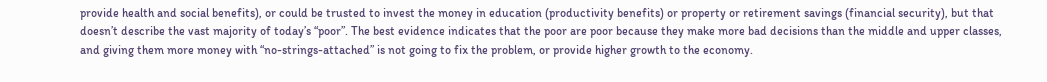provide health and social benefits), or could be trusted to invest the money in education (productivity benefits) or property or retirement savings (financial security), but that doesn’t describe the vast majority of today’s “poor”. The best evidence indicates that the poor are poor because they make more bad decisions than the middle and upper classes, and giving them more money with “no-strings-attached” is not going to fix the problem, or provide higher growth to the economy.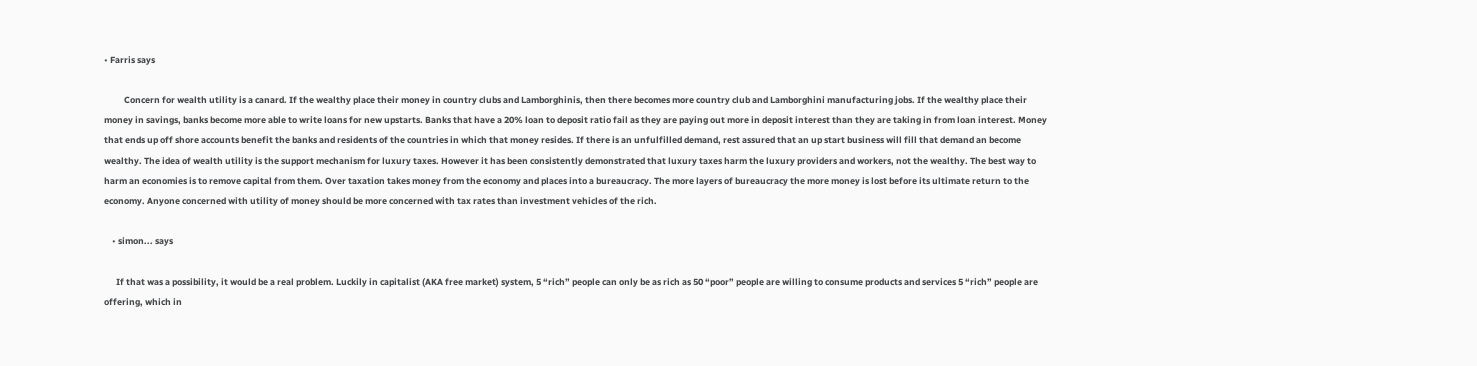• Farris says

          Concern for wealth utility is a canard. If the wealthy place their money in country clubs and Lamborghinis, then there becomes more country club and Lamborghini manufacturing jobs. If the wealthy place their money in savings, banks become more able to write loans for new upstarts. Banks that have a 20% loan to deposit ratio fail as they are paying out more in deposit interest than they are taking in from loan interest. Money that ends up off shore accounts benefit the banks and residents of the countries in which that money resides. If there is an unfulfilled demand, rest assured that an up start business will fill that demand an become wealthy. The idea of wealth utility is the support mechanism for luxury taxes. However it has been consistently demonstrated that luxury taxes harm the luxury providers and workers, not the wealthy. The best way to harm an economies is to remove capital from them. Over taxation takes money from the economy and places into a bureaucracy. The more layers of bureaucracy the more money is lost before its ultimate return to the economy. Anyone concerned with utility of money should be more concerned with tax rates than investment vehicles of the rich.

    • simon... says

      If that was a possibility, it would be a real problem. Luckily in capitalist (AKA free market) system, 5 “rich” people can only be as rich as 50 “poor” people are willing to consume products and services 5 “rich” people are offering, which in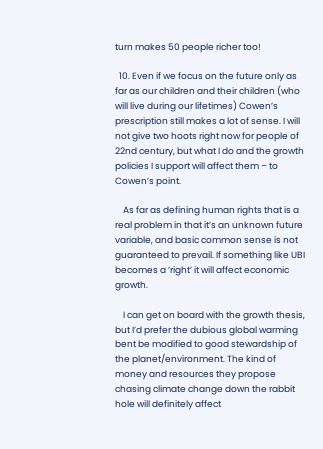turn makes 50 people richer too!

  10. Even if we focus on the future only as far as our children and their children (who will live during our lifetimes) Cowen’s prescription still makes a lot of sense. I will not give two hoots right now for people of 22nd century, but what I do and the growth policies I support will affect them – to Cowen’s point.

    As far as defining human rights that is a real problem in that it’s an unknown future variable, and basic common sense is not guaranteed to prevail. If something like UBI becomes a ‘right’ it will affect economic growth.

    I can get on board with the growth thesis, but I’d prefer the dubious global warming bent be modified to good stewardship of the planet/environment. The kind of money and resources they propose chasing climate change down the rabbit hole will definitely affect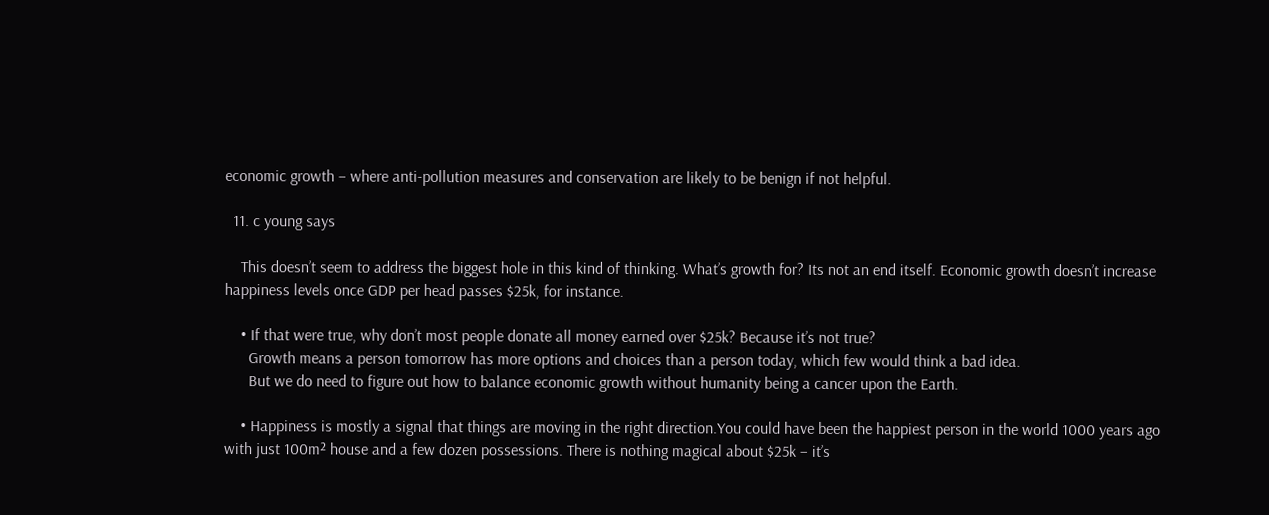economic growth – where anti-pollution measures and conservation are likely to be benign if not helpful.

  11. c young says

    This doesn’t seem to address the biggest hole in this kind of thinking. What’s growth for? Its not an end itself. Economic growth doesn’t increase happiness levels once GDP per head passes $25k, for instance.

    • If that were true, why don’t most people donate all money earned over $25k? Because it’s not true?
      Growth means a person tomorrow has more options and choices than a person today, which few would think a bad idea.
      But we do need to figure out how to balance economic growth without humanity being a cancer upon the Earth.

    • Happiness is mostly a signal that things are moving in the right direction.You could have been the happiest person in the world 1000 years ago with just 100m² house and a few dozen possessions. There is nothing magical about $25k – it’s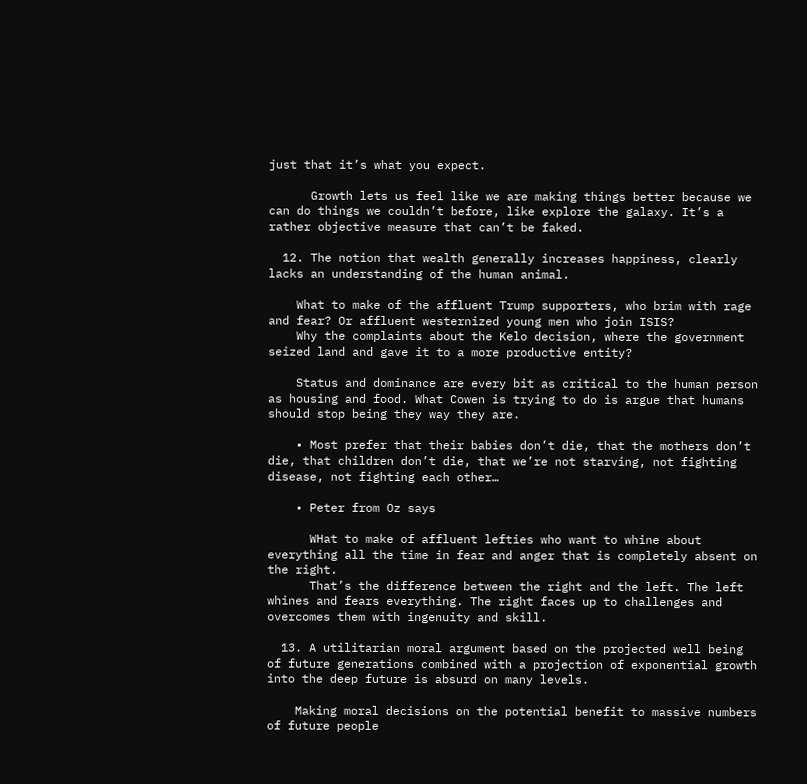just that it’s what you expect.

      Growth lets us feel like we are making things better because we can do things we couldn’t before, like explore the galaxy. It’s a rather objective measure that can’t be faked.

  12. The notion that wealth generally increases happiness, clearly lacks an understanding of the human animal.

    What to make of the affluent Trump supporters, who brim with rage and fear? Or affluent westernized young men who join ISIS?
    Why the complaints about the Kelo decision, where the government seized land and gave it to a more productive entity?

    Status and dominance are every bit as critical to the human person as housing and food. What Cowen is trying to do is argue that humans should stop being they way they are.

    • Most prefer that their babies don’t die, that the mothers don’t die, that children don’t die, that we’re not starving, not fighting disease, not fighting each other…

    • Peter from Oz says

      WHat to make of affluent lefties who want to whine about everything all the time in fear and anger that is completely absent on the right.
      That’s the difference between the right and the left. The left whines and fears everything. The right faces up to challenges and overcomes them with ingenuity and skill.

  13. A utilitarian moral argument based on the projected well being of future generations combined with a projection of exponential growth into the deep future is absurd on many levels.

    Making moral decisions on the potential benefit to massive numbers of future people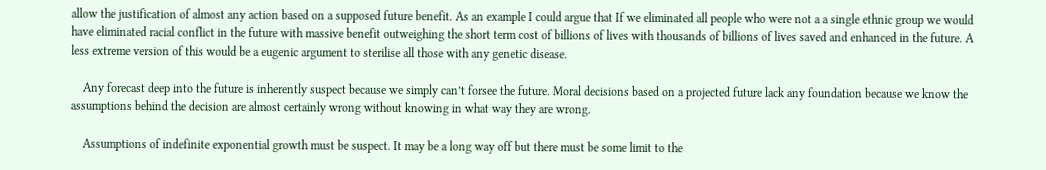allow the justification of almost any action based on a supposed future benefit. As an example I could argue that If we eliminated all people who were not a a single ethnic group we would have eliminated racial conflict in the future with massive benefit outweighing the short term cost of billions of lives with thousands of billions of lives saved and enhanced in the future. A less extreme version of this would be a eugenic argument to sterilise all those with any genetic disease.

    Any forecast deep into the future is inherently suspect because we simply can’t forsee the future. Moral decisions based on a projected future lack any foundation because we know the assumptions behind the decision are almost certainly wrong without knowing in what way they are wrong.

    Assumptions of indefinite exponential growth must be suspect. It may be a long way off but there must be some limit to the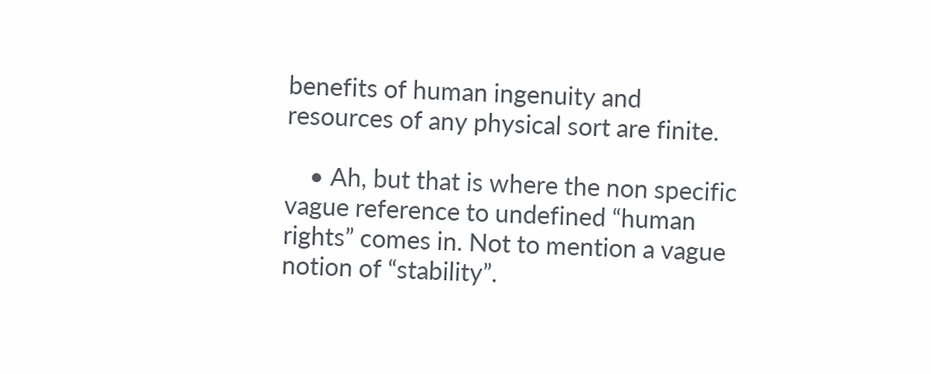benefits of human ingenuity and resources of any physical sort are finite.

    • Ah, but that is where the non specific vague reference to undefined “human rights” comes in. Not to mention a vague notion of “stability”.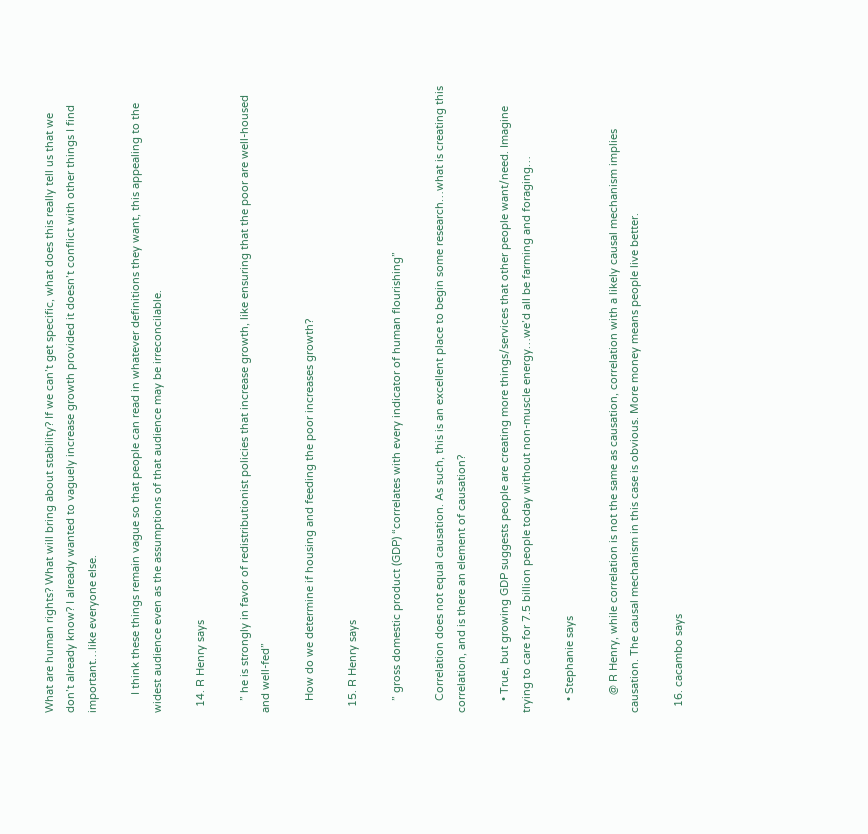What are human rights? What will bring about stability? If we can’t get specific, what does this really tell us that we don’t already know? I already wanted to vaguely increase growth provided it doesn’t conflict with other things I find important…like everyone else.

      I think these things remain vague so that people can read in whatever definitions they want, this appealing to the widest audience even as the assumptions of that audience may be irreconcilable.

  14. R Henry says

    ” he is strongly in favor of redistributionist policies that increase growth, like ensuring that the poor are well-housed and well-fed”

    How do we determine if housing and feeding the poor increases growth?

  15. R Henry says

    ” gross domestic product (GDP) “correlates with every indicator of human flourishing”

    Correlation does not equal causation. As such, this is an excellent place to begin some research…what is creating this correlation, and is there an element of causation?

    • True, but growing GDP suggests people are creating more things/services that other people want/need. Imagine trying to care for 7.5 billion people today without non-muscle energy…we’d all be farming and foraging…

    • Stephanie says

      @ R Henry, while correlation is not the same as causation, correlation with a likely causal mechanism implies causation. The causal mechanism in this case is obvious. More money means people live better.

  16. cacambo says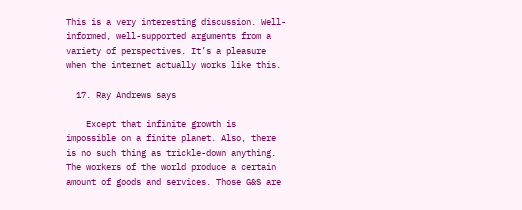This is a very interesting discussion. Well-informed, well-supported arguments from a variety of perspectives. It’s a pleasure when the internet actually works like this.

  17. Ray Andrews says

    Except that infinite growth is impossible on a finite planet. Also, there is no such thing as trickle-down anything. The workers of the world produce a certain amount of goods and services. Those G&S are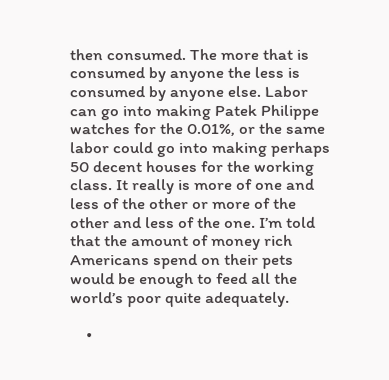then consumed. The more that is consumed by anyone the less is consumed by anyone else. Labor can go into making Patek Philippe watches for the 0.01%, or the same labor could go into making perhaps 50 decent houses for the working class. It really is more of one and less of the other or more of the other and less of the one. I’m told that the amount of money rich Americans spend on their pets would be enough to feed all the world’s poor quite adequately.

    •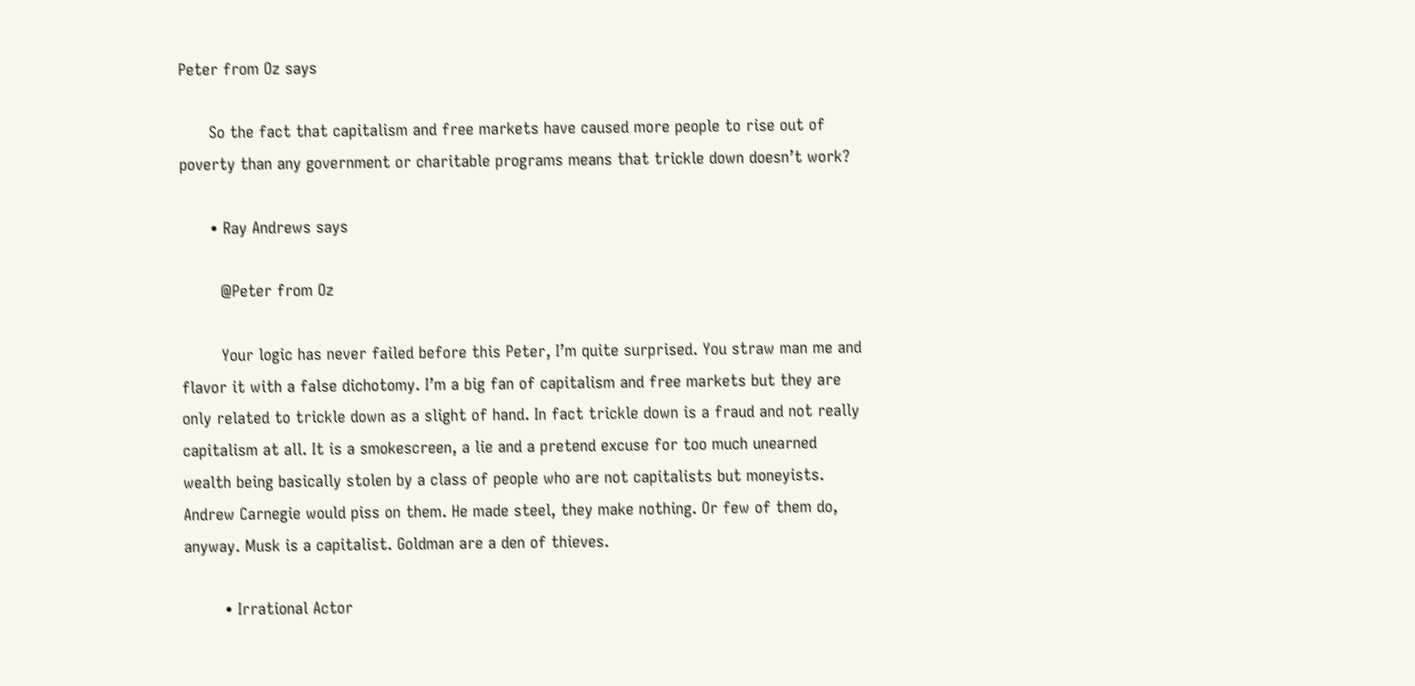Peter from Oz says

      So the fact that capitalism and free markets have caused more people to rise out of poverty than any government or charitable programs means that trickle down doesn’t work?

      • Ray Andrews says

        @Peter from Oz

        Your logic has never failed before this Peter, I’m quite surprised. You straw man me and flavor it with a false dichotomy. I’m a big fan of capitalism and free markets but they are only related to trickle down as a slight of hand. In fact trickle down is a fraud and not really capitalism at all. It is a smokescreen, a lie and a pretend excuse for too much unearned wealth being basically stolen by a class of people who are not capitalists but moneyists. Andrew Carnegie would piss on them. He made steel, they make nothing. Or few of them do, anyway. Musk is a capitalist. Goldman are a den of thieves.

        • Irrational Actor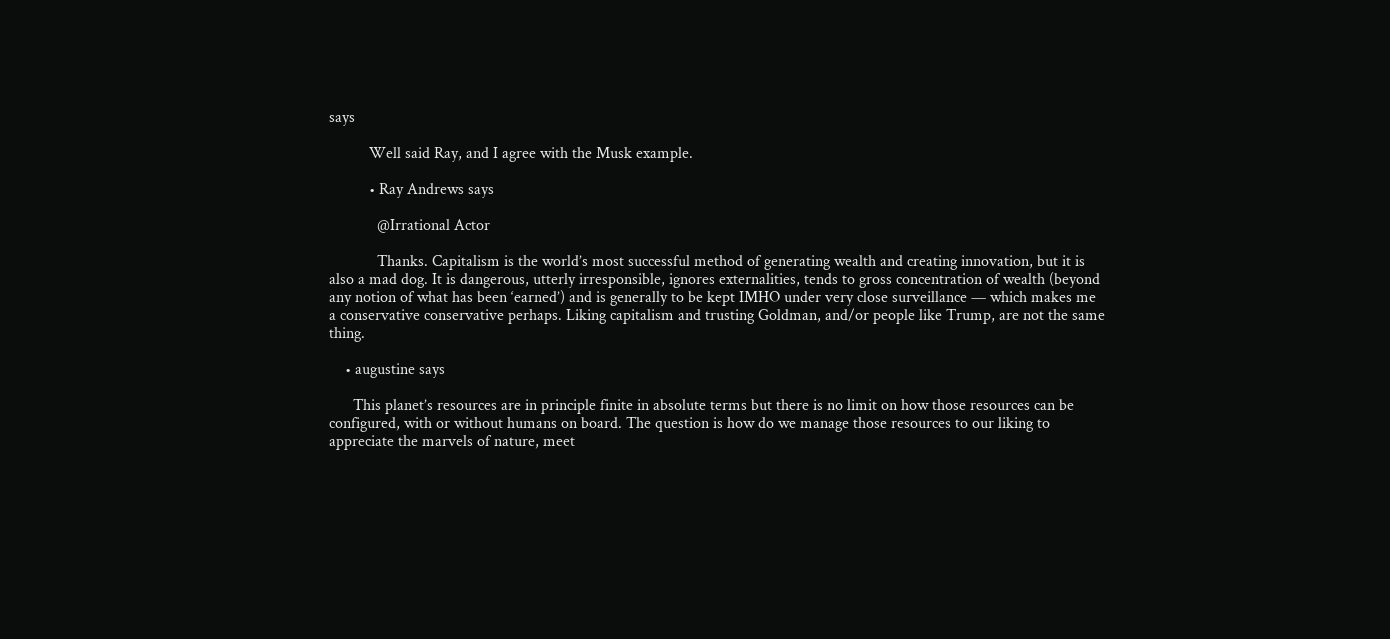says

          Well said Ray, and I agree with the Musk example.

          • Ray Andrews says

            @Irrational Actor

            Thanks. Capitalism is the world’s most successful method of generating wealth and creating innovation, but it is also a mad dog. It is dangerous, utterly irresponsible, ignores externalities, tends to gross concentration of wealth (beyond any notion of what has been ‘earned’) and is generally to be kept IMHO under very close surveillance — which makes me a conservative conservative perhaps. Liking capitalism and trusting Goldman, and/or people like Trump, are not the same thing.

    • augustine says

      This planet’s resources are in principle finite in absolute terms but there is no limit on how those resources can be configured, with or without humans on board. The question is how do we manage those resources to our liking to appreciate the marvels of nature, meet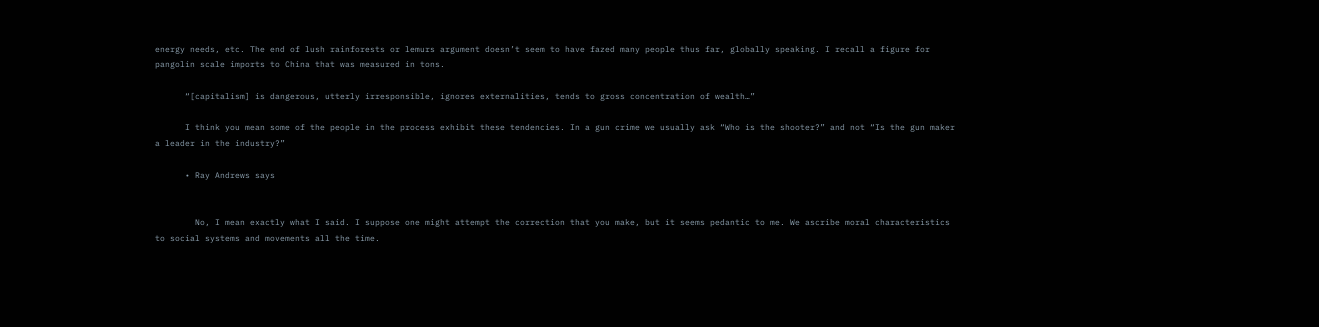energy needs, etc. The end of lush rainforests or lemurs argument doesn’t seem to have fazed many people thus far, globally speaking. I recall a figure for pangolin scale imports to China that was measured in tons.

      “[capitalism] is dangerous, utterly irresponsible, ignores externalities, tends to gross concentration of wealth…”

      I think you mean some of the people in the process exhibit these tendencies. In a gun crime we usually ask “Who is the shooter?” and not “Is the gun maker a leader in the industry?”

      • Ray Andrews says


        No, I mean exactly what I said. I suppose one might attempt the correction that you make, but it seems pedantic to me. We ascribe moral characteristics to social systems and movements all the time.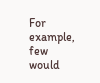For example, few would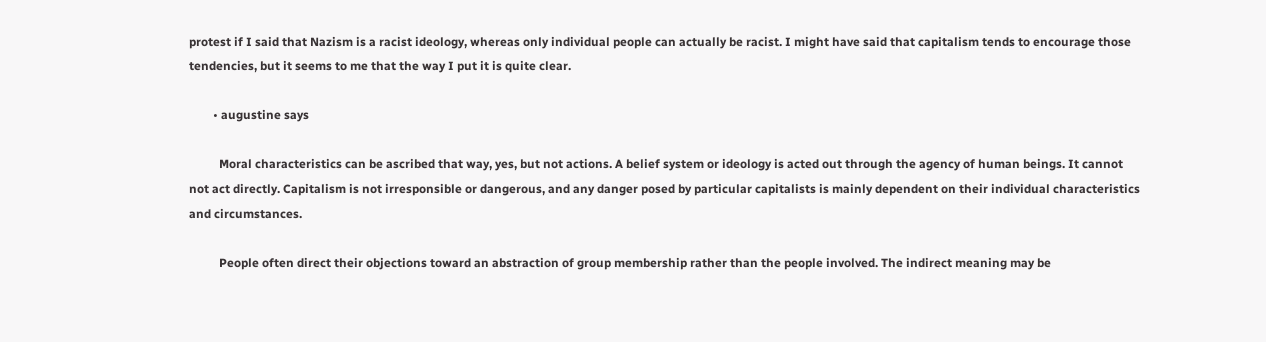protest if I said that Nazism is a racist ideology, whereas only individual people can actually be racist. I might have said that capitalism tends to encourage those tendencies, but it seems to me that the way I put it is quite clear.

        • augustine says

          Moral characteristics can be ascribed that way, yes, but not actions. A belief system or ideology is acted out through the agency of human beings. It cannot not act directly. Capitalism is not irresponsible or dangerous, and any danger posed by particular capitalists is mainly dependent on their individual characteristics and circumstances.

          People often direct their objections toward an abstraction of group membership rather than the people involved. The indirect meaning may be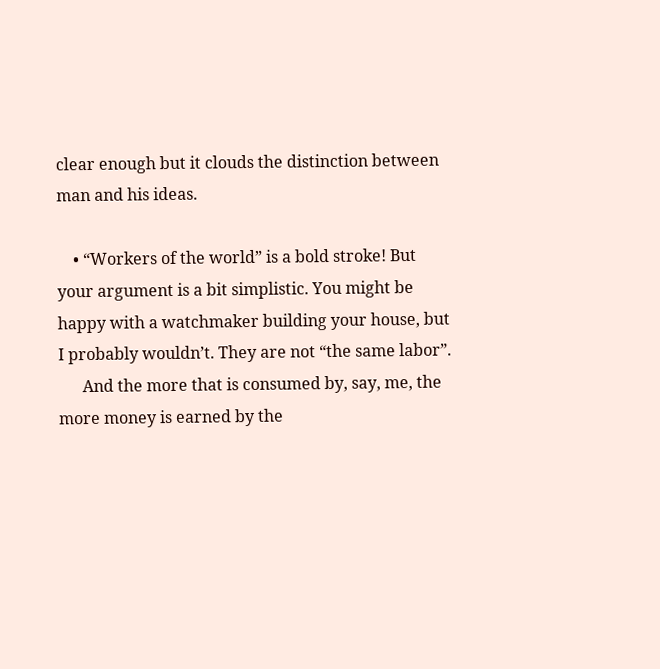clear enough but it clouds the distinction between man and his ideas.

    • “Workers of the world” is a bold stroke! But your argument is a bit simplistic. You might be happy with a watchmaker building your house, but I probably wouldn’t. They are not “the same labor”.
      And the more that is consumed by, say, me, the more money is earned by the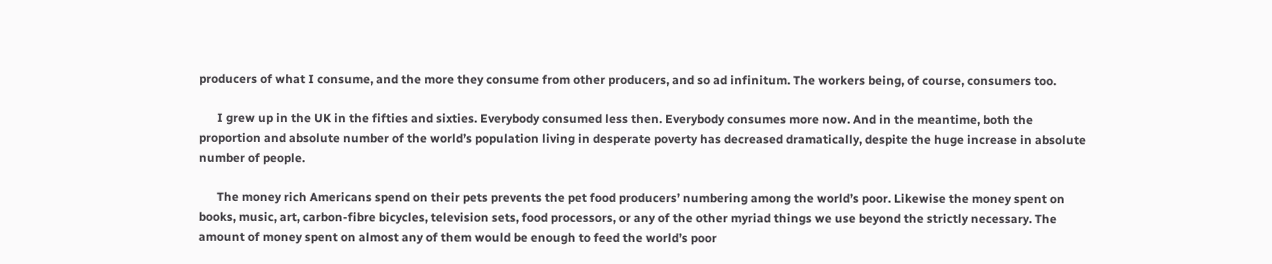producers of what I consume, and the more they consume from other producers, and so ad infinitum. The workers being, of course, consumers too.

      I grew up in the UK in the fifties and sixties. Everybody consumed less then. Everybody consumes more now. And in the meantime, both the proportion and absolute number of the world’s population living in desperate poverty has decreased dramatically, despite the huge increase in absolute number of people.

      The money rich Americans spend on their pets prevents the pet food producers’ numbering among the world’s poor. Likewise the money spent on books, music, art, carbon-fibre bicycles, television sets, food processors, or any of the other myriad things we use beyond the strictly necessary. The amount of money spent on almost any of them would be enough to feed the world’s poor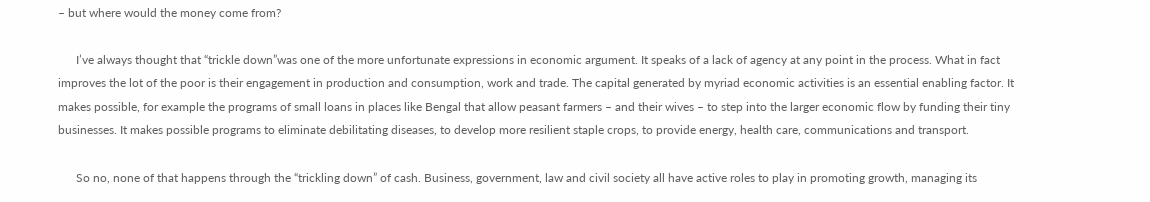– but where would the money come from?

      I’ve always thought that “trickle down”was one of the more unfortunate expressions in economic argument. It speaks of a lack of agency at any point in the process. What in fact improves the lot of the poor is their engagement in production and consumption, work and trade. The capital generated by myriad economic activities is an essential enabling factor. It makes possible, for example the programs of small loans in places like Bengal that allow peasant farmers – and their wives – to step into the larger economic flow by funding their tiny businesses. It makes possible programs to eliminate debilitating diseases, to develop more resilient staple crops, to provide energy, health care, communications and transport.

      So no, none of that happens through the “trickling down” of cash. Business, government, law and civil society all have active roles to play in promoting growth, managing its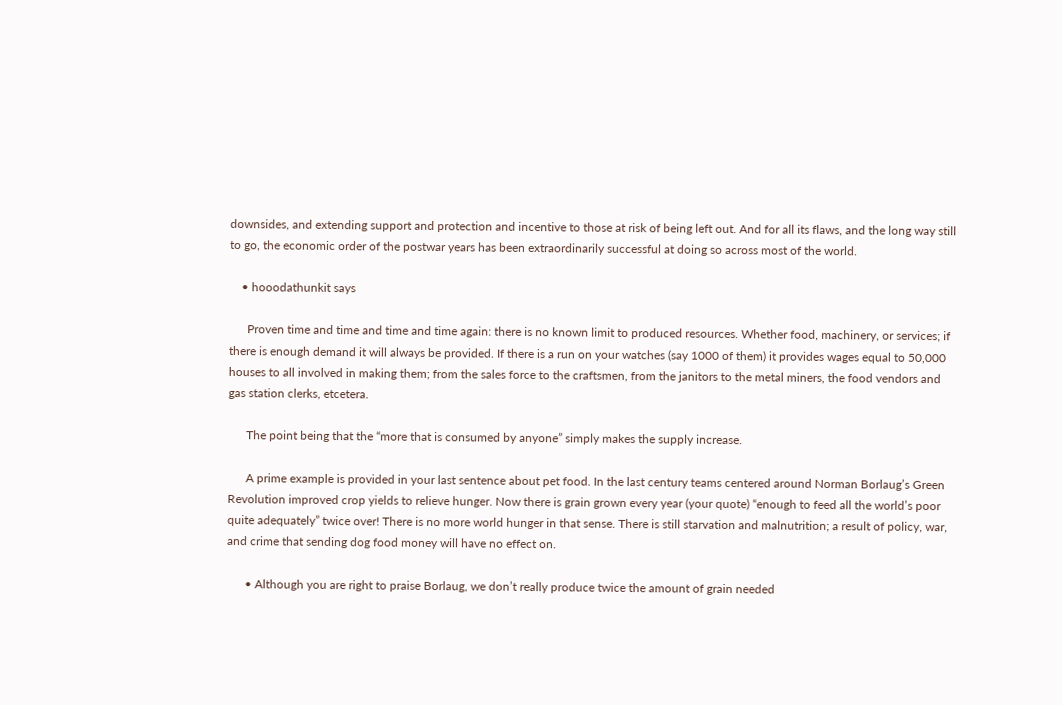downsides, and extending support and protection and incentive to those at risk of being left out. And for all its flaws, and the long way still to go, the economic order of the postwar years has been extraordinarily successful at doing so across most of the world.

    • hooodathunkit says

      Proven time and time and time and time again: there is no known limit to produced resources. Whether food, machinery, or services; if there is enough demand it will always be provided. If there is a run on your watches (say 1000 of them) it provides wages equal to 50,000 houses to all involved in making them; from the sales force to the craftsmen, from the janitors to the metal miners, the food vendors and gas station clerks, etcetera.

      The point being that the “more that is consumed by anyone” simply makes the supply increase.

      A prime example is provided in your last sentence about pet food. In the last century teams centered around Norman Borlaug’s Green Revolution improved crop yields to relieve hunger. Now there is grain grown every year (your quote) “enough to feed all the world’s poor quite adequately” twice over! There is no more world hunger in that sense. There is still starvation and malnutrition; a result of policy, war, and crime that sending dog food money will have no effect on.

      • Although you are right to praise Borlaug, we don’t really produce twice the amount of grain needed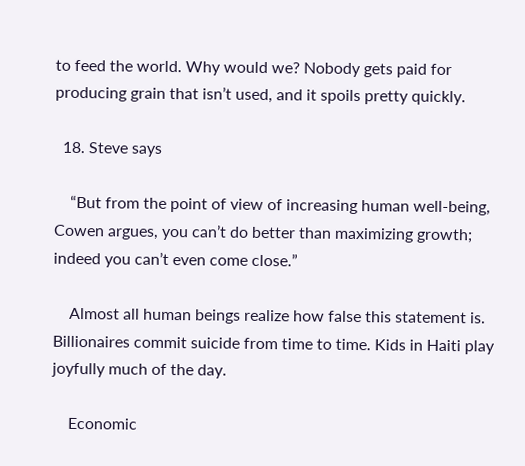to feed the world. Why would we? Nobody gets paid for producing grain that isn’t used, and it spoils pretty quickly.

  18. Steve says

    “But from the point of view of increasing human well-being, Cowen argues, you can’t do better than maximizing growth; indeed you can’t even come close.”

    Almost all human beings realize how false this statement is. Billionaires commit suicide from time to time. Kids in Haiti play joyfully much of the day.

    Economic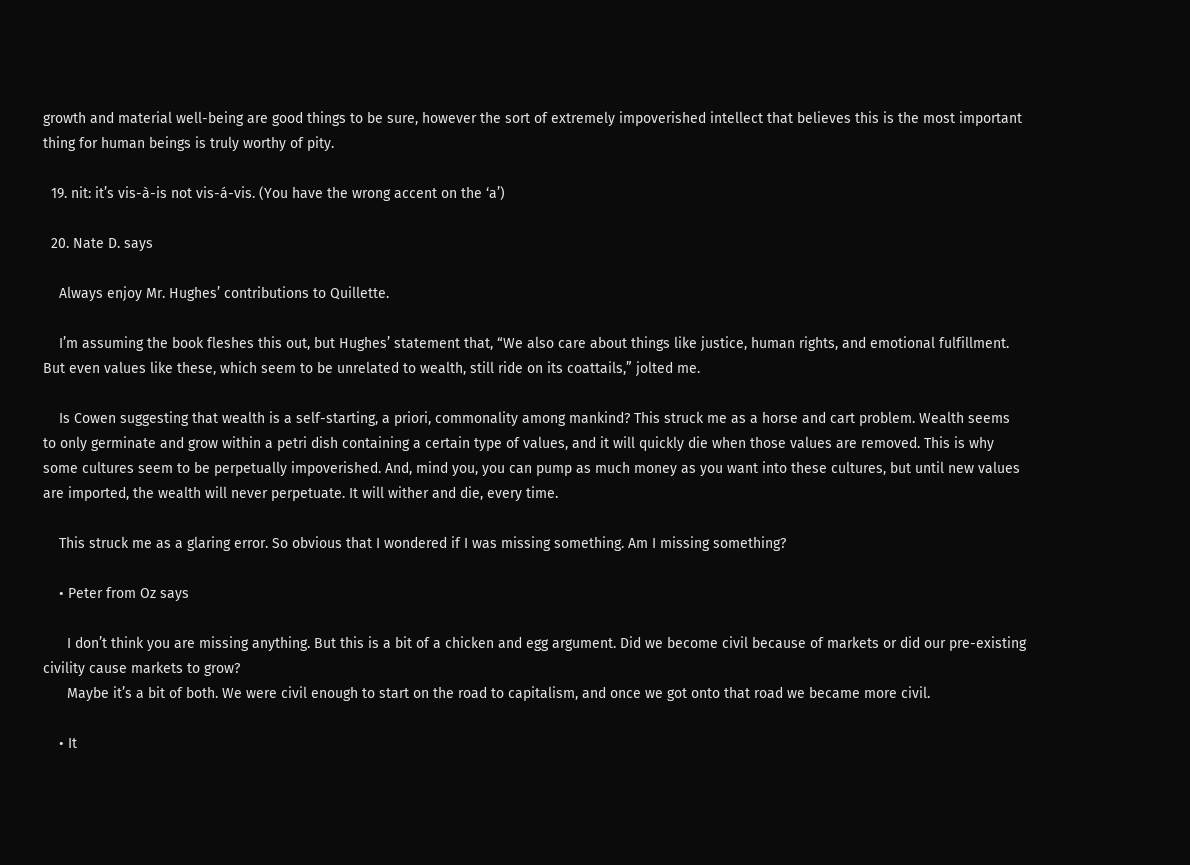growth and material well-being are good things to be sure, however the sort of extremely impoverished intellect that believes this is the most important thing for human beings is truly worthy of pity.

  19. nit: it’s vis-à-is not vis-á-vis. (You have the wrong accent on the ‘a’)

  20. Nate D. says

    Always enjoy Mr. Hughes’ contributions to Quillette.

    I’m assuming the book fleshes this out, but Hughes’ statement that, “We also care about things like justice, human rights, and emotional fulfillment. But even values like these, which seem to be unrelated to wealth, still ride on its coattails,” jolted me.

    Is Cowen suggesting that wealth is a self-starting, a priori, commonality among mankind? This struck me as a horse and cart problem. Wealth seems to only germinate and grow within a petri dish containing a certain type of values, and it will quickly die when those values are removed. This is why some cultures seem to be perpetually impoverished. And, mind you, you can pump as much money as you want into these cultures, but until new values are imported, the wealth will never perpetuate. It will wither and die, every time.

    This struck me as a glaring error. So obvious that I wondered if I was missing something. Am I missing something?

    • Peter from Oz says

      I don’t think you are missing anything. But this is a bit of a chicken and egg argument. Did we become civil because of markets or did our pre-existing civility cause markets to grow?
      Maybe it’s a bit of both. We were civil enough to start on the road to capitalism, and once we got onto that road we became more civil.

    • It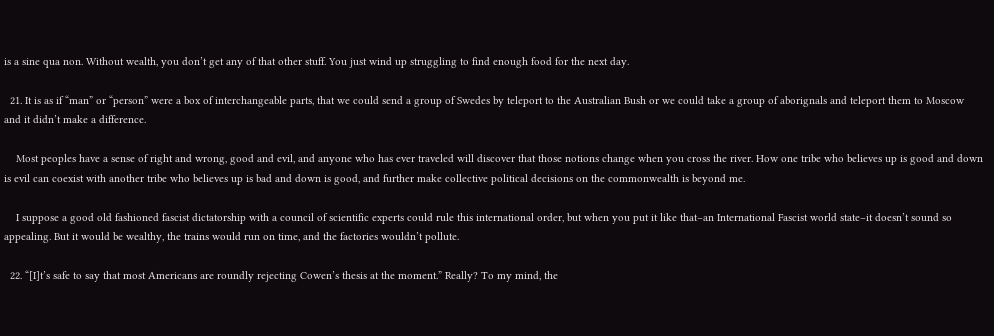is a sine qua non. Without wealth, you don’t get any of that other stuff. You just wind up struggling to find enough food for the next day.

  21. It is as if “man” or “person” were a box of interchangeable parts, that we could send a group of Swedes by teleport to the Australian Bush or we could take a group of aborignals and teleport them to Moscow and it didn’t make a difference.

    Most peoples have a sense of right and wrong, good and evil, and anyone who has ever traveled will discover that those notions change when you cross the river. How one tribe who believes up is good and down is evil can coexist with another tribe who believes up is bad and down is good, and further make collective political decisions on the commonwealth is beyond me.

    I suppose a good old fashioned fascist dictatorship with a council of scientific experts could rule this international order, but when you put it like that–an International Fascist world state–it doesn’t sound so appealing. But it would be wealthy, the trains would run on time, and the factories wouldn’t pollute.

  22. “[I]t’s safe to say that most Americans are roundly rejecting Cowen’s thesis at the moment.” Really? To my mind, the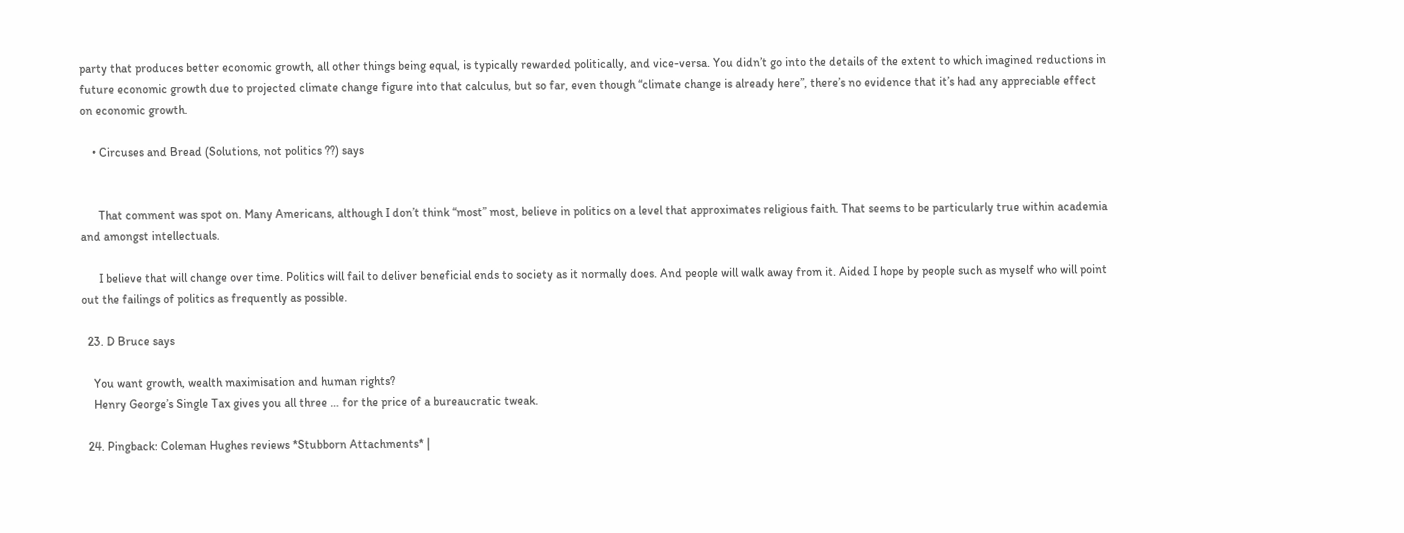party that produces better economic growth, all other things being equal, is typically rewarded politically, and vice-versa. You didn’t go into the details of the extent to which imagined reductions in future economic growth due to projected climate change figure into that calculus, but so far, even though “climate change is already here”, there’s no evidence that it’s had any appreciable effect on economic growth.

    • Circuses and Bread (Solutions, not politics ??) says


      That comment was spot on. Many Americans, although I don’t think “most” most, believe in politics on a level that approximates religious faith. That seems to be particularly true within academia and amongst intellectuals.

      I believe that will change over time. Politics will fail to deliver beneficial ends to society as it normally does. And people will walk away from it. Aided I hope by people such as myself who will point out the failings of politics as frequently as possible.

  23. D Bruce says

    You want growth, wealth maximisation and human rights?
    Henry George’s Single Tax gives you all three … for the price of a bureaucratic tweak.

  24. Pingback: Coleman Hughes reviews *Stubborn Attachments* |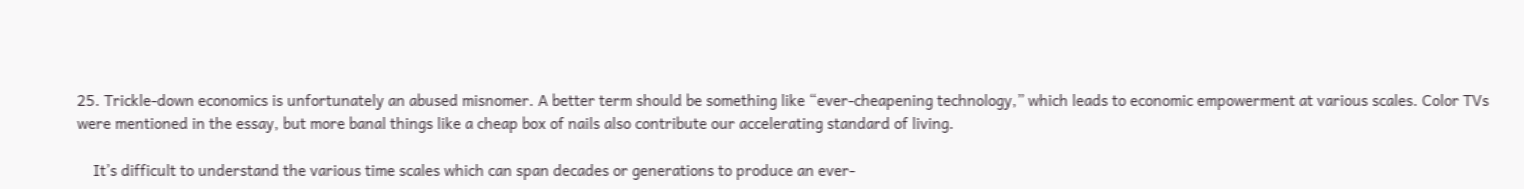25. Trickle-down economics is unfortunately an abused misnomer. A better term should be something like “ever-cheapening technology,” which leads to economic empowerment at various scales. Color TVs were mentioned in the essay, but more banal things like a cheap box of nails also contribute our accelerating standard of living.

    It’s difficult to understand the various time scales which can span decades or generations to produce an ever-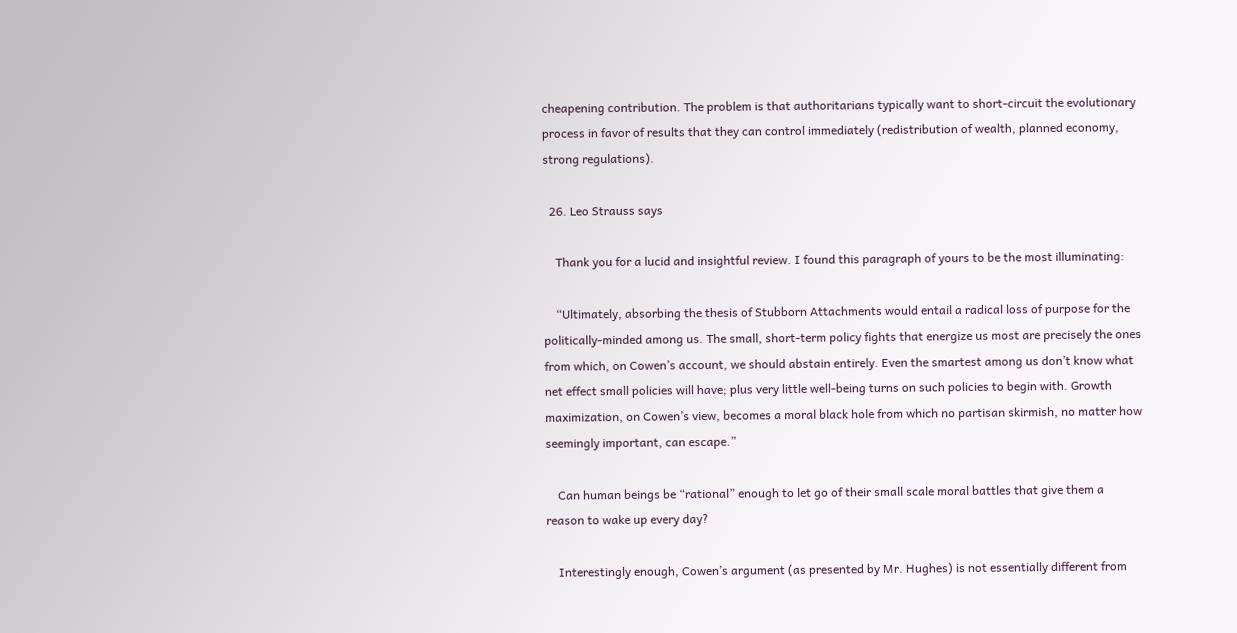cheapening contribution. The problem is that authoritarians typically want to short-circuit the evolutionary process in favor of results that they can control immediately (redistribution of wealth, planned economy, strong regulations).

  26. Leo Strauss says

    Thank you for a lucid and insightful review. I found this paragraph of yours to be the most illuminating:

    “Ultimately, absorbing the thesis of Stubborn Attachments would entail a radical loss of purpose for the politically-minded among us. The small, short-term policy fights that energize us most are precisely the ones from which, on Cowen’s account, we should abstain entirely. Even the smartest among us don’t know what net effect small policies will have; plus very little well-being turns on such policies to begin with. Growth maximization, on Cowen’s view, becomes a moral black hole from which no partisan skirmish, no matter how seemingly important, can escape.”

    Can human beings be “rational” enough to let go of their small scale moral battles that give them a reason to wake up every day?

    Interestingly enough, Cowen’s argument (as presented by Mr. Hughes) is not essentially different from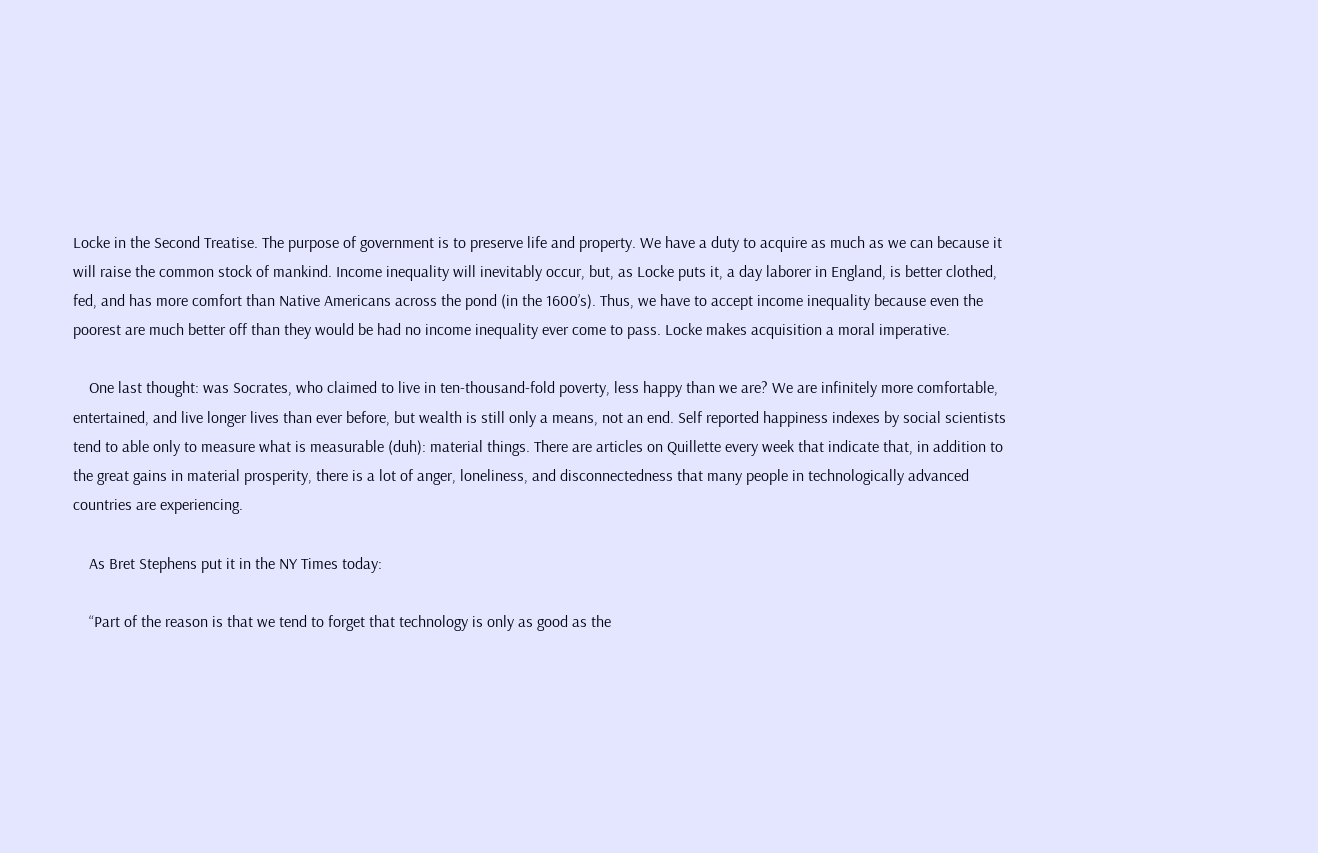Locke in the Second Treatise. The purpose of government is to preserve life and property. We have a duty to acquire as much as we can because it will raise the common stock of mankind. Income inequality will inevitably occur, but, as Locke puts it, a day laborer in England, is better clothed, fed, and has more comfort than Native Americans across the pond (in the 1600’s). Thus, we have to accept income inequality because even the poorest are much better off than they would be had no income inequality ever come to pass. Locke makes acquisition a moral imperative.

    One last thought: was Socrates, who claimed to live in ten-thousand-fold poverty, less happy than we are? We are infinitely more comfortable, entertained, and live longer lives than ever before, but wealth is still only a means, not an end. Self reported happiness indexes by social scientists tend to able only to measure what is measurable (duh): material things. There are articles on Quillette every week that indicate that, in addition to the great gains in material prosperity, there is a lot of anger, loneliness, and disconnectedness that many people in technologically advanced countries are experiencing.

    As Bret Stephens put it in the NY Times today:

    “Part of the reason is that we tend to forget that technology is only as good as the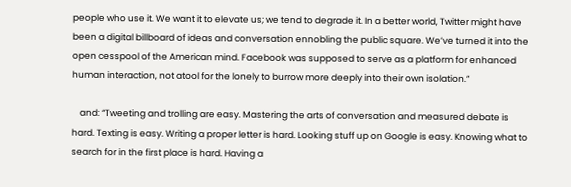people who use it. We want it to elevate us; we tend to degrade it. In a better world, Twitter might have been a digital billboard of ideas and conversation ennobling the public square. We’ve turned it into the open cesspool of the American mind. Facebook was supposed to serve as a platform for enhanced human interaction, not atool for the lonely to burrow more deeply into their own isolation.”

    and: “Tweeting and trolling are easy. Mastering the arts of conversation and measured debate is hard. Texting is easy. Writing a proper letter is hard. Looking stuff up on Google is easy. Knowing what to search for in the first place is hard. Having a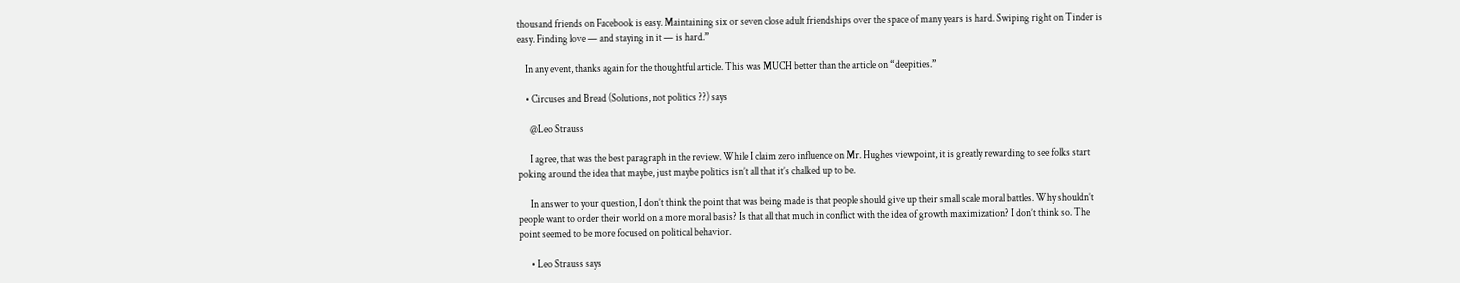thousand friends on Facebook is easy. Maintaining six or seven close adult friendships over the space of many years is hard. Swiping right on Tinder is easy. Finding love — and staying in it — is hard.”

    In any event, thanks again for the thoughtful article. This was MUCH better than the article on “deepities.”

    • Circuses and Bread (Solutions, not politics ??) says

      @Leo Strauss

      I agree, that was the best paragraph in the review. While I claim zero influence on Mr. Hughes viewpoint, it is greatly rewarding to see folks start poking around the idea that maybe, just maybe politics isn’t all that it’s chalked up to be.

      In answer to your question, I don’t think the point that was being made is that people should give up their small scale moral battles. Why shouldn’t people want to order their world on a more moral basis? Is that all that much in conflict with the idea of growth maximization? I don’t think so. The point seemed to be more focused on political behavior.

      • Leo Strauss says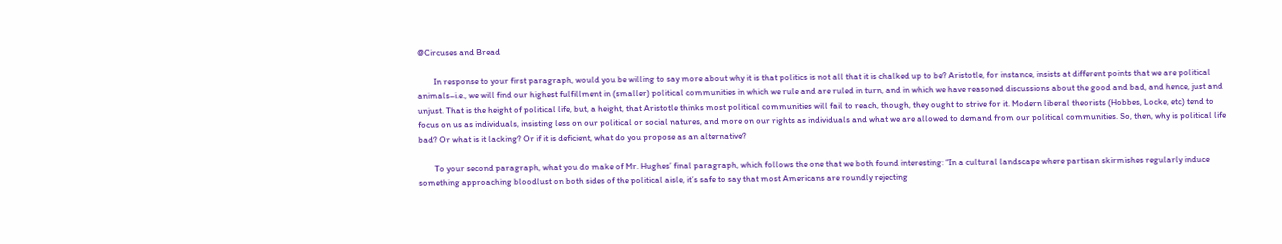@Circuses and Bread

        In response to your first paragraph, would you be willing to say more about why it is that politics is not all that it is chalked up to be? Aristotle, for instance, insists at different points that we are political animals–i.e., we will find our highest fulfillment in (smaller) political communities in which we rule and are ruled in turn, and in which we have reasoned discussions about the good and bad, and hence, just and unjust. That is the height of political life, but, a height, that Aristotle thinks most political communities will fail to reach, though, they ought to strive for it. Modern liberal theorists (Hobbes, Locke, etc) tend to focus on us as individuals, insisting less on our political or social natures, and more on our rights as individuals and what we are allowed to demand from our political communities. So, then, why is political life bad? Or what is it lacking? Or if it is deficient, what do you propose as an alternative?

        To your second paragraph, what you do make of Mr. Hughes’ final paragraph, which follows the one that we both found interesting: “In a cultural landscape where partisan skirmishes regularly induce something approaching bloodlust on both sides of the political aisle, it’s safe to say that most Americans are roundly rejecting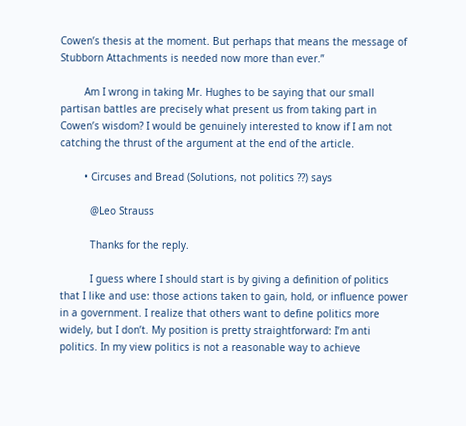Cowen’s thesis at the moment. But perhaps that means the message of Stubborn Attachments is needed now more than ever.”

        Am I wrong in taking Mr. Hughes to be saying that our small partisan battles are precisely what present us from taking part in Cowen’s wisdom? I would be genuinely interested to know if I am not catching the thrust of the argument at the end of the article.

        • Circuses and Bread (Solutions, not politics ??) says

          @Leo Strauss

          Thanks for the reply.

          I guess where I should start is by giving a definition of politics that I like and use: those actions taken to gain, hold, or influence power in a government. I realize that others want to define politics more widely, but I don’t. My position is pretty straightforward: I’m anti politics. In my view politics is not a reasonable way to achieve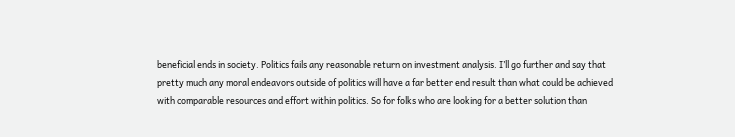beneficial ends in society. Politics fails any reasonable return on investment analysis. I’ll go further and say that pretty much any moral endeavors outside of politics will have a far better end result than what could be achieved with comparable resources and effort within politics. So for folks who are looking for a better solution than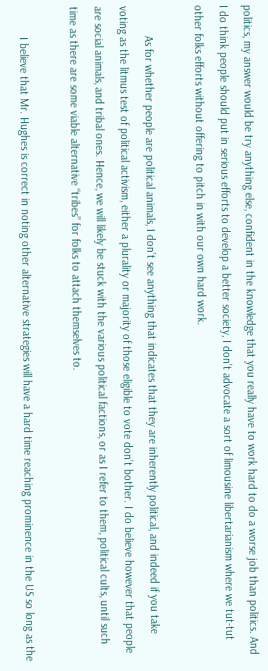politics, my answer would be try anything else, confident in the knowledge that you really have to work hard to do a worse job than politics. And I do think people should put in serious efforts to develop a better society, I don’t advocate a sort of limousine libertarianism where we tut-tut other folks efforts without offering to pitch in with our own hard work.

          As for whether people are political animals, I don’t see anything that indicates that they are inherently political, and indeed if you take voting as the litmus test of political activism, either a plurality or majority of those eligible to vote don’t bother. I do believe however that people are social animals, and tribal ones. Hence, we will likely be stuck with the various political factions, or as I refer to them, political cults, until such time as there are some viable alternative “tribes” for folks to attach themselves to.

          I believe that Mr. Hughes is correct in noting other alternative strategies will have a hard time reaching prominence in the US so long as the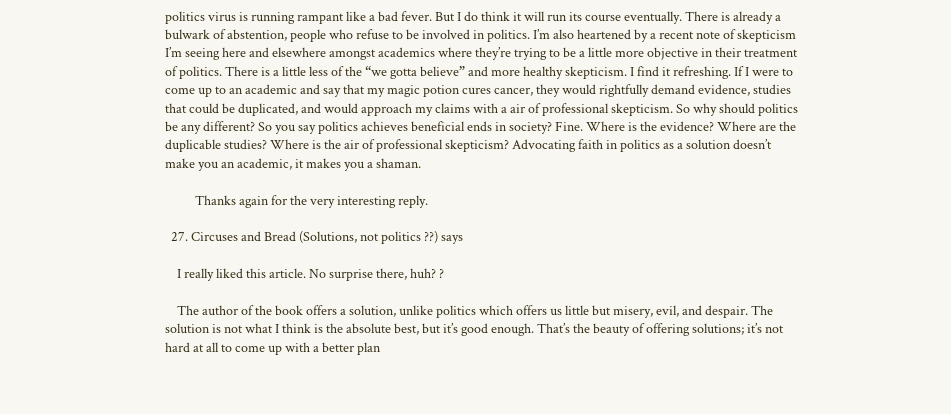politics virus is running rampant like a bad fever. But I do think it will run its course eventually. There is already a bulwark of abstention, people who refuse to be involved in politics. I’m also heartened by a recent note of skepticism I’m seeing here and elsewhere amongst academics where they’re trying to be a little more objective in their treatment of politics. There is a little less of the “we gotta believe” and more healthy skepticism. I find it refreshing. If I were to come up to an academic and say that my magic potion cures cancer, they would rightfully demand evidence, studies that could be duplicated, and would approach my claims with a air of professional skepticism. So why should politics be any different? So you say politics achieves beneficial ends in society? Fine. Where is the evidence? Where are the duplicable studies? Where is the air of professional skepticism? Advocating faith in politics as a solution doesn’t make you an academic, it makes you a shaman.

          Thanks again for the very interesting reply.

  27. Circuses and Bread (Solutions, not politics ??) says

    I really liked this article. No surprise there, huh? ?

    The author of the book offers a solution, unlike politics which offers us little but misery, evil, and despair. The solution is not what I think is the absolute best, but it’s good enough. That’s the beauty of offering solutions; it’s not hard at all to come up with a better plan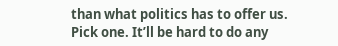than what politics has to offer us. Pick one. It’ll be hard to do any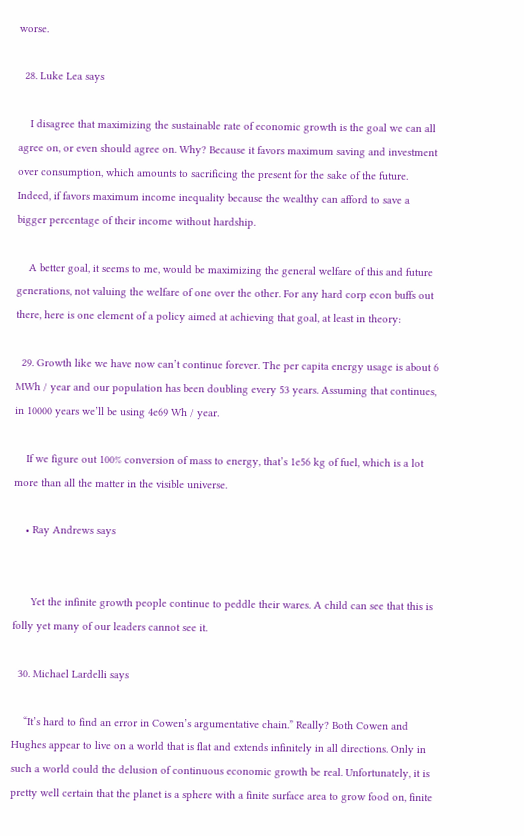worse.

  28. Luke Lea says

    I disagree that maximizing the sustainable rate of economic growth is the goal we can all agree on, or even should agree on. Why? Because it favors maximum saving and investment over consumption, which amounts to sacrificing the present for the sake of the future. Indeed, if favors maximum income inequality because the wealthy can afford to save a bigger percentage of their income without hardship.

    A better goal, it seems to me, would be maximizing the general welfare of this and future generations, not valuing the welfare of one over the other. For any hard corp econ buffs out there, here is one element of a policy aimed at achieving that goal, at least in theory:

  29. Growth like we have now can’t continue forever. The per capita energy usage is about 6 MWh / year and our population has been doubling every 53 years. Assuming that continues, in 10000 years we’ll be using 4e69 Wh / year.

    If we figure out 100% conversion of mass to energy, that’s 1e56 kg of fuel, which is a lot more than all the matter in the visible universe.

    • Ray Andrews says


      Yet the infinite growth people continue to peddle their wares. A child can see that this is folly yet many of our leaders cannot see it.

  30. Michael Lardelli says

    “It’s hard to find an error in Cowen’s argumentative chain.” Really? Both Cowen and Hughes appear to live on a world that is flat and extends infinitely in all directions. Only in such a world could the delusion of continuous economic growth be real. Unfortunately, it is pretty well certain that the planet is a sphere with a finite surface area to grow food on, finite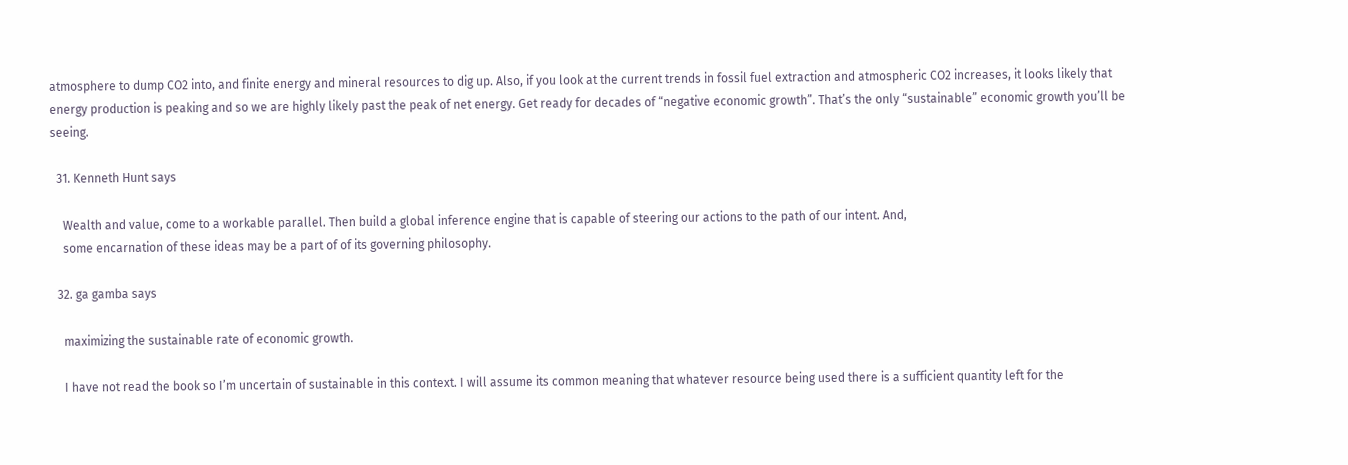atmosphere to dump CO2 into, and finite energy and mineral resources to dig up. Also, if you look at the current trends in fossil fuel extraction and atmospheric CO2 increases, it looks likely that energy production is peaking and so we are highly likely past the peak of net energy. Get ready for decades of “negative economic growth”. That’s the only “sustainable” economic growth you’ll be seeing.

  31. Kenneth Hunt says

    Wealth and value, come to a workable parallel. Then build a global inference engine that is capable of steering our actions to the path of our intent. And,
    some encarnation of these ideas may be a part of of its governing philosophy.

  32. ga gamba says

    maximizing the sustainable rate of economic growth.

    I have not read the book so I’m uncertain of sustainable in this context. I will assume its common meaning that whatever resource being used there is a sufficient quantity left for the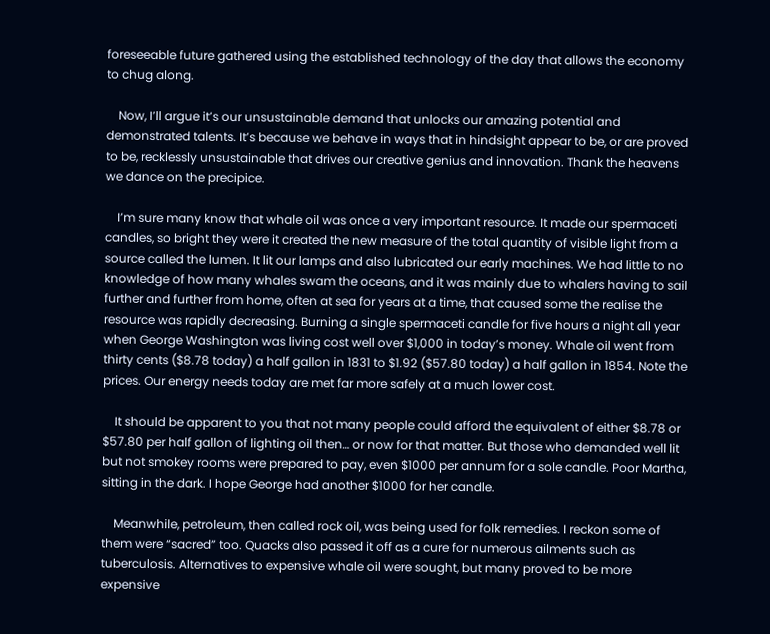foreseeable future gathered using the established technology of the day that allows the economy to chug along.

    Now, I’ll argue it’s our unsustainable demand that unlocks our amazing potential and demonstrated talents. It’s because we behave in ways that in hindsight appear to be, or are proved to be, recklessly unsustainable that drives our creative genius and innovation. Thank the heavens we dance on the precipice.

    I’m sure many know that whale oil was once a very important resource. It made our spermaceti candles, so bright they were it created the new measure of the total quantity of visible light from a source called the lumen. It lit our lamps and also lubricated our early machines. We had little to no knowledge of how many whales swam the oceans, and it was mainly due to whalers having to sail further and further from home, often at sea for years at a time, that caused some the realise the resource was rapidly decreasing. Burning a single spermaceti candle for five hours a night all year when George Washington was living cost well over $1,000 in today’s money. Whale oil went from thirty cents ($8.78 today) a half gallon in 1831 to $1.92 ($57.80 today) a half gallon in 1854. Note the prices. Our energy needs today are met far more safely at a much lower cost.

    It should be apparent to you that not many people could afford the equivalent of either $8.78 or $57.80 per half gallon of lighting oil then… or now for that matter. But those who demanded well lit but not smokey rooms were prepared to pay, even $1000 per annum for a sole candle. Poor Martha, sitting in the dark. I hope George had another $1000 for her candle.

    Meanwhile, petroleum, then called rock oil, was being used for folk remedies. I reckon some of them were “sacred” too. Quacks also passed it off as a cure for numerous ailments such as tuberculosis. Alternatives to expensive whale oil were sought, but many proved to be more expensive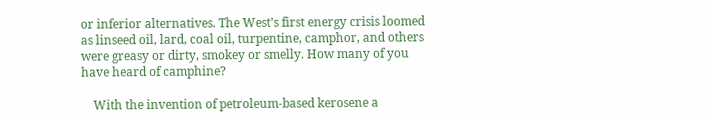or inferior alternatives. The West’s first energy crisis loomed as linseed oil, lard, coal oil, turpentine, camphor, and others were greasy or dirty, smokey or smelly. How many of you have heard of camphine?

    With the invention of petroleum-based kerosene a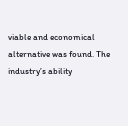viable and economical alternative was found. The industry’s ability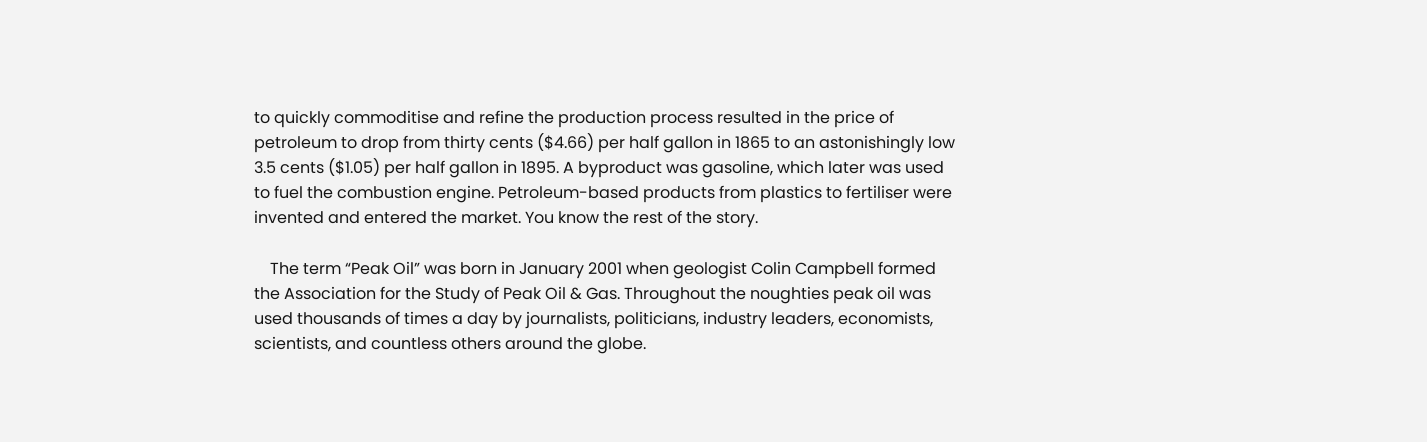to quickly commoditise and refine the production process resulted in the price of petroleum to drop from thirty cents ($4.66) per half gallon in 1865 to an astonishingly low 3.5 cents ($1.05) per half gallon in 1895. A byproduct was gasoline, which later was used to fuel the combustion engine. Petroleum-based products from plastics to fertiliser were invented and entered the market. You know the rest of the story.

    The term “Peak Oil” was born in January 2001 when geologist Colin Campbell formed the Association for the Study of Peak Oil & Gas. Throughout the noughties peak oil was used thousands of times a day by journalists, politicians, industry leaders, economists, scientists, and countless others around the globe.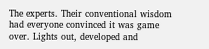The experts. Their conventional wisdom had everyone convinced it was game over. Lights out, developed and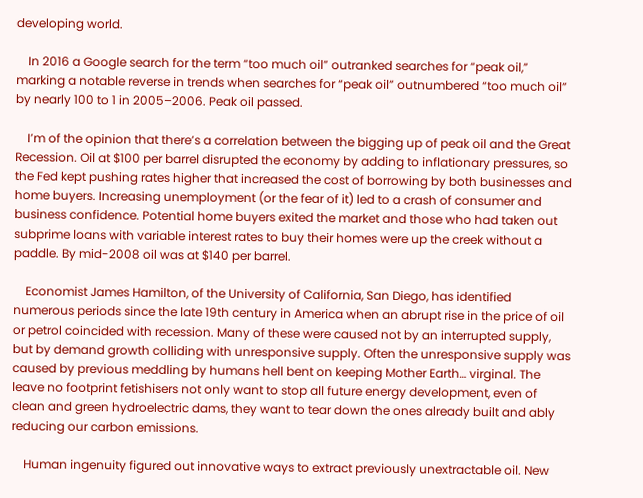developing world.

    In 2016 a Google search for the term “too much oil” outranked searches for “peak oil,” marking a notable reverse in trends when searches for “peak oil” outnumbered “too much oil” by nearly 100 to 1 in 2005–2006. Peak oil passed.

    I’m of the opinion that there’s a correlation between the bigging up of peak oil and the Great Recession. Oil at $100 per barrel disrupted the economy by adding to inflationary pressures, so the Fed kept pushing rates higher that increased the cost of borrowing by both businesses and home buyers. Increasing unemployment (or the fear of it) led to a crash of consumer and business confidence. Potential home buyers exited the market and those who had taken out subprime loans with variable interest rates to buy their homes were up the creek without a paddle. By mid-2008 oil was at $140 per barrel.

    Economist James Hamilton, of the University of California, San Diego, has identified numerous periods since the late 19th century in America when an abrupt rise in the price of oil or petrol coincided with recession. Many of these were caused not by an interrupted supply, but by demand growth colliding with unresponsive supply. Often the unresponsive supply was caused by previous meddling by humans hell bent on keeping Mother Earth… virginal. The leave no footprint fetishisers not only want to stop all future energy development, even of clean and green hydroelectric dams, they want to tear down the ones already built and ably reducing our carbon emissions.

    Human ingenuity figured out innovative ways to extract previously unextractable oil. New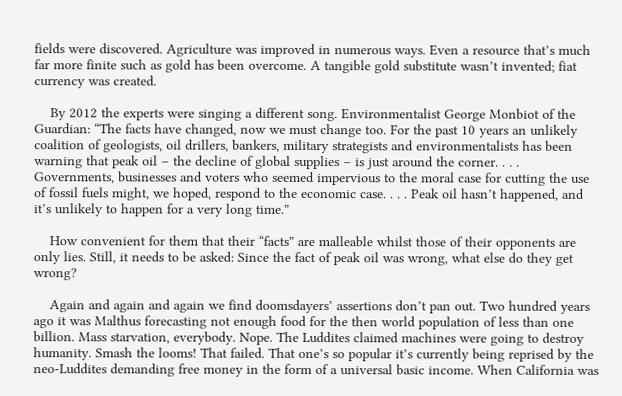fields were discovered. Agriculture was improved in numerous ways. Even a resource that’s much far more finite such as gold has been overcome. A tangible gold substitute wasn’t invented; fiat currency was created.

    By 2012 the experts were singing a different song. Environmentalist George Monbiot of the Guardian: “The facts have changed, now we must change too. For the past 10 years an unlikely coalition of geologists, oil drillers, bankers, military strategists and environmentalists has been warning that peak oil – the decline of global supplies – is just around the corner. . . . Governments, businesses and voters who seemed impervious to the moral case for cutting the use of fossil fuels might, we hoped, respond to the economic case. . . . Peak oil hasn’t happened, and it’s unlikely to happen for a very long time.”

    How convenient for them that their “facts” are malleable whilst those of their opponents are only lies. Still, it needs to be asked: Since the fact of peak oil was wrong, what else do they get wrong?

    Again and again and again we find doomsdayers’ assertions don’t pan out. Two hundred years ago it was Malthus forecasting not enough food for the then world population of less than one billion. Mass starvation, everybody. Nope. The Luddites claimed machines were going to destroy humanity. Smash the looms! That failed. That one’s so popular it’s currently being reprised by the neo-Luddites demanding free money in the form of a universal basic income. When California was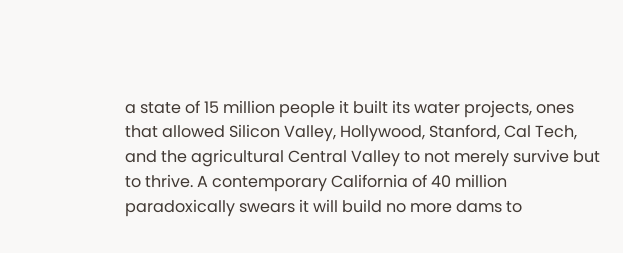a state of 15 million people it built its water projects, ones that allowed Silicon Valley, Hollywood, Stanford, Cal Tech, and the agricultural Central Valley to not merely survive but to thrive. A contemporary California of 40 million paradoxically swears it will build no more dams to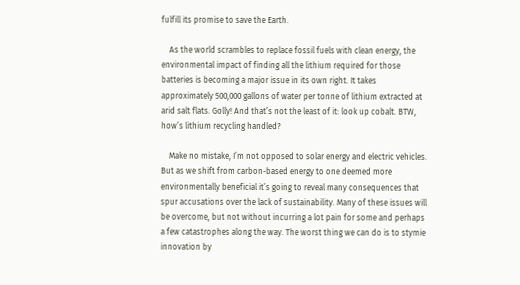fulfill its promise to save the Earth.

    As the world scrambles to replace fossil fuels with clean energy, the environmental impact of finding all the lithium required for those batteries is becoming a major issue in its own right. It takes approximately 500,000 gallons of water per tonne of lithium extracted at arid salt flats. Golly! And that’s not the least of it: look up cobalt. BTW, how’s lithium recycling handled?

    Make no mistake, I’m not opposed to solar energy and electric vehicles. But as we shift from carbon-based energy to one deemed more environmentally beneficial it’s going to reveal many consequences that spur accusations over the lack of sustainability. Many of these issues will be overcome, but not without incurring a lot pain for some and perhaps a few catastrophes along the way. The worst thing we can do is to stymie innovation by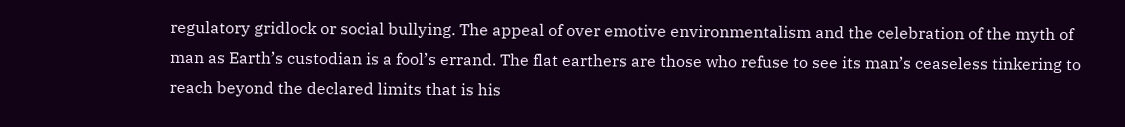regulatory gridlock or social bullying. The appeal of over emotive environmentalism and the celebration of the myth of man as Earth’s custodian is a fool’s errand. The flat earthers are those who refuse to see its man’s ceaseless tinkering to reach beyond the declared limits that is his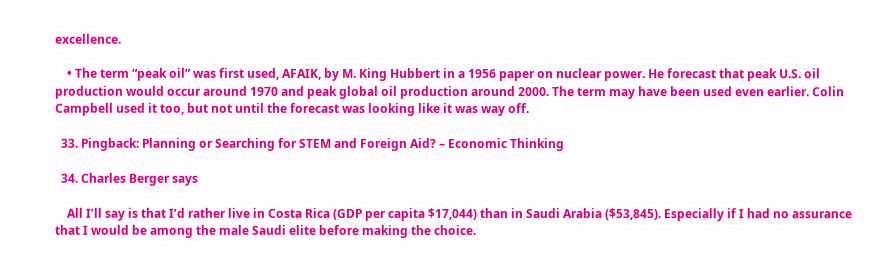excellence.

    • The term “peak oil” was first used, AFAIK, by M. King Hubbert in a 1956 paper on nuclear power. He forecast that peak U.S. oil production would occur around 1970 and peak global oil production around 2000. The term may have been used even earlier. Colin Campbell used it too, but not until the forecast was looking like it was way off.

  33. Pingback: Planning or Searching for STEM and Foreign Aid? – Economic Thinking

  34. Charles Berger says

    All I’ll say is that I’d rather live in Costa Rica (GDP per capita $17,044) than in Saudi Arabia ($53,845). Especially if I had no assurance that I would be among the male Saudi elite before making the choice.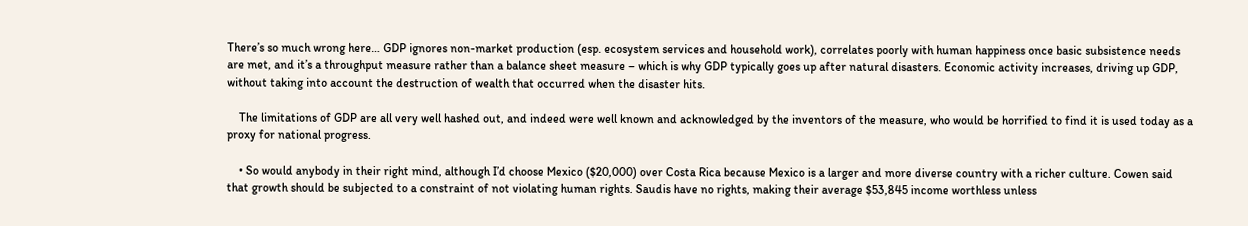There’s so much wrong here… GDP ignores non-market production (esp. ecosystem services and household work), correlates poorly with human happiness once basic subsistence needs are met, and it’s a throughput measure rather than a balance sheet measure – which is why GDP typically goes up after natural disasters. Economic activity increases, driving up GDP, without taking into account the destruction of wealth that occurred when the disaster hits.

    The limitations of GDP are all very well hashed out, and indeed were well known and acknowledged by the inventors of the measure, who would be horrified to find it is used today as a proxy for national progress.

    • So would anybody in their right mind, although I’d choose Mexico ($20,000) over Costa Rica because Mexico is a larger and more diverse country with a richer culture. Cowen said that growth should be subjected to a constraint of not violating human rights. Saudis have no rights, making their average $53,845 income worthless unless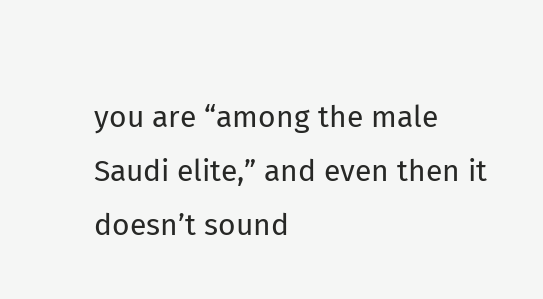you are “among the male Saudi elite,” and even then it doesn’t sound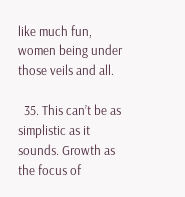like much fun, women being under those veils and all.

  35. This can’t be as simplistic as it sounds. Growth as the focus of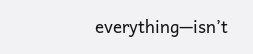everything—isn’t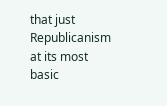that just Republicanism at its most basic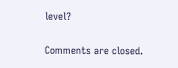level?

Comments are closed.